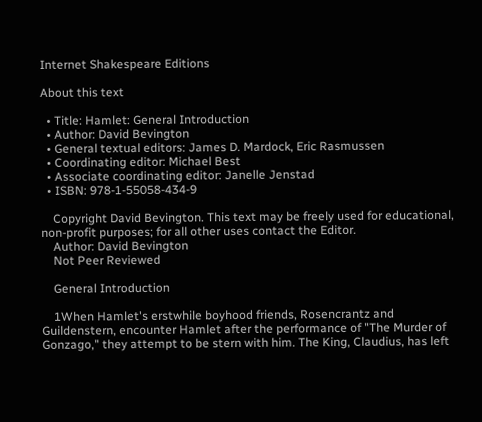Internet Shakespeare Editions

About this text

  • Title: Hamlet: General Introduction
  • Author: David Bevington
  • General textual editors: James D. Mardock, Eric Rasmussen
  • Coordinating editor: Michael Best
  • Associate coordinating editor: Janelle Jenstad
  • ISBN: 978-1-55058-434-9

    Copyright David Bevington. This text may be freely used for educational, non-profit purposes; for all other uses contact the Editor.
    Author: David Bevington
    Not Peer Reviewed

    General Introduction

    1When Hamlet's erstwhile boyhood friends, Rosencrantz and Guildenstern, encounter Hamlet after the performance of "The Murder of Gonzago," they attempt to be stern with him. The King, Claudius, has left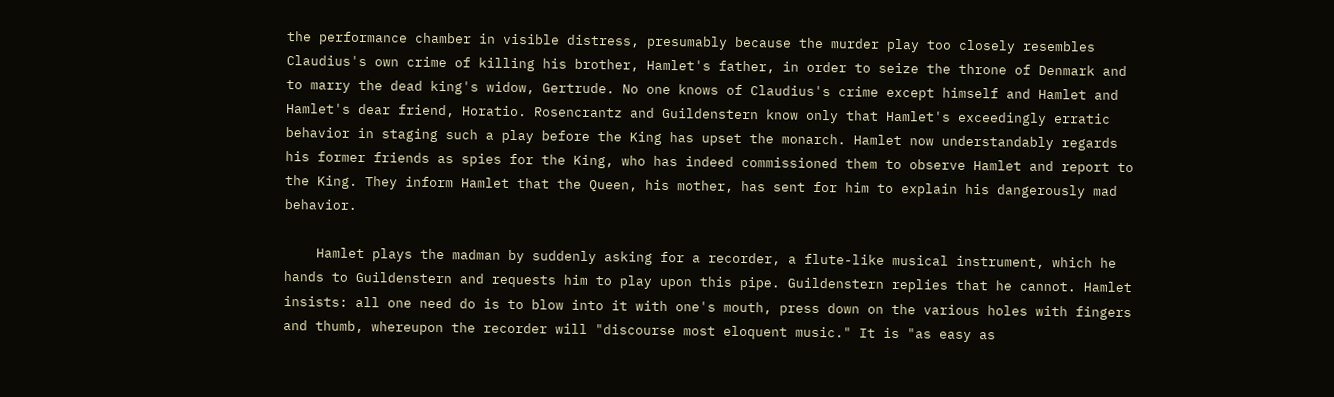the performance chamber in visible distress, presumably because the murder play too closely resembles Claudius's own crime of killing his brother, Hamlet's father, in order to seize the throne of Denmark and to marry the dead king's widow, Gertrude. No one knows of Claudius's crime except himself and Hamlet and Hamlet's dear friend, Horatio. Rosencrantz and Guildenstern know only that Hamlet's exceedingly erratic behavior in staging such a play before the King has upset the monarch. Hamlet now understandably regards his former friends as spies for the King, who has indeed commissioned them to observe Hamlet and report to the King. They inform Hamlet that the Queen, his mother, has sent for him to explain his dangerously mad behavior.

    Hamlet plays the madman by suddenly asking for a recorder, a flute-like musical instrument, which he hands to Guildenstern and requests him to play upon this pipe. Guildenstern replies that he cannot. Hamlet insists: all one need do is to blow into it with one's mouth, press down on the various holes with fingers and thumb, whereupon the recorder will "discourse most eloquent music." It is "as easy as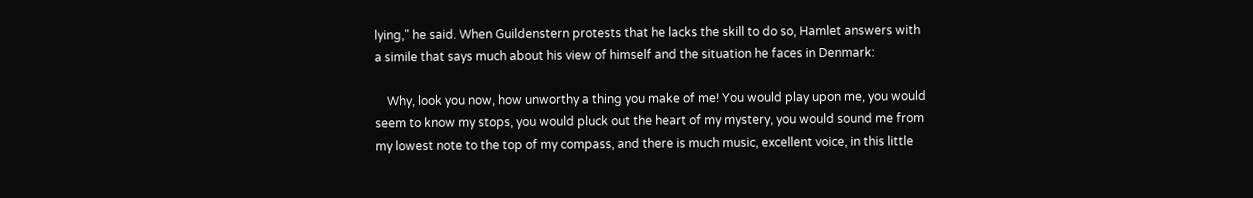lying," he said. When Guildenstern protests that he lacks the skill to do so, Hamlet answers with a simile that says much about his view of himself and the situation he faces in Denmark:

    Why, look you now, how unworthy a thing you make of me! You would play upon me, you would seem to know my stops, you would pluck out the heart of my mystery, you would sound me from my lowest note to the top of my compass, and there is much music, excellent voice, in this little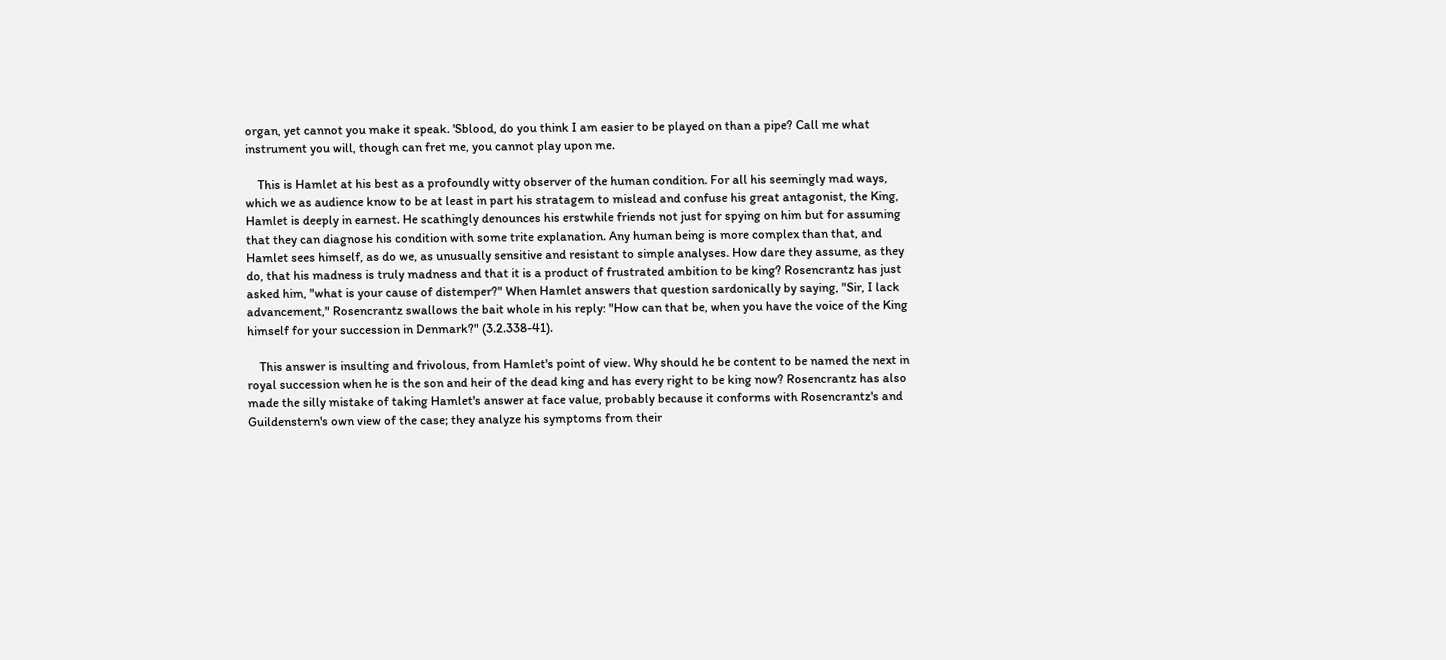organ, yet cannot you make it speak. 'Sblood, do you think I am easier to be played on than a pipe? Call me what instrument you will, though can fret me, you cannot play upon me.

    This is Hamlet at his best as a profoundly witty observer of the human condition. For all his seemingly mad ways, which we as audience know to be at least in part his stratagem to mislead and confuse his great antagonist, the King, Hamlet is deeply in earnest. He scathingly denounces his erstwhile friends not just for spying on him but for assuming that they can diagnose his condition with some trite explanation. Any human being is more complex than that, and Hamlet sees himself, as do we, as unusually sensitive and resistant to simple analyses. How dare they assume, as they do, that his madness is truly madness and that it is a product of frustrated ambition to be king? Rosencrantz has just asked him, "what is your cause of distemper?" When Hamlet answers that question sardonically by saying, "Sir, I lack advancement," Rosencrantz swallows the bait whole in his reply: "How can that be, when you have the voice of the King himself for your succession in Denmark?" (3.2.338-41).

    This answer is insulting and frivolous, from Hamlet's point of view. Why should he be content to be named the next in royal succession when he is the son and heir of the dead king and has every right to be king now? Rosencrantz has also made the silly mistake of taking Hamlet's answer at face value, probably because it conforms with Rosencrantz's and Guildenstern's own view of the case; they analyze his symptoms from their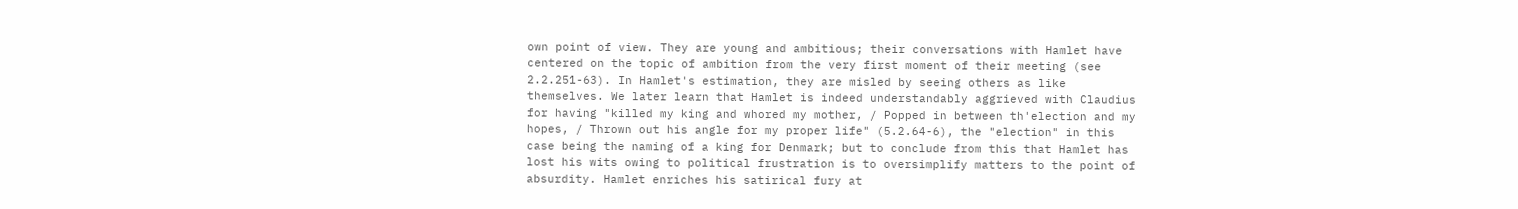own point of view. They are young and ambitious; their conversations with Hamlet have centered on the topic of ambition from the very first moment of their meeting (see 2.2.251-63). In Hamlet's estimation, they are misled by seeing others as like themselves. We later learn that Hamlet is indeed understandably aggrieved with Claudius for having "killed my king and whored my mother, / Popped in between th'election and my hopes, / Thrown out his angle for my proper life" (5.2.64-6), the "election" in this case being the naming of a king for Denmark; but to conclude from this that Hamlet has lost his wits owing to political frustration is to oversimplify matters to the point of absurdity. Hamlet enriches his satirical fury at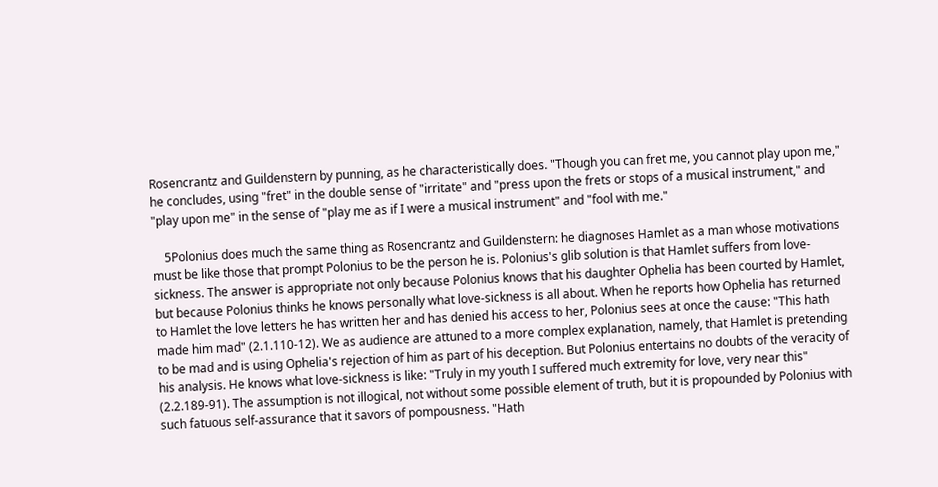Rosencrantz and Guildenstern by punning, as he characteristically does. "Though you can fret me, you cannot play upon me," he concludes, using "fret" in the double sense of "irritate" and "press upon the frets or stops of a musical instrument," and "play upon me" in the sense of "play me as if I were a musical instrument" and "fool with me."

    5Polonius does much the same thing as Rosencrantz and Guildenstern: he diagnoses Hamlet as a man whose motivations must be like those that prompt Polonius to be the person he is. Polonius's glib solution is that Hamlet suffers from love-sickness. The answer is appropriate not only because Polonius knows that his daughter Ophelia has been courted by Hamlet, but because Polonius thinks he knows personally what love-sickness is all about. When he reports how Ophelia has returned to Hamlet the love letters he has written her and has denied his access to her, Polonius sees at once the cause: "This hath made him mad" (2.1.110-12). We as audience are attuned to a more complex explanation, namely, that Hamlet is pretending to be mad and is using Ophelia's rejection of him as part of his deception. But Polonius entertains no doubts of the veracity of his analysis. He knows what love-sickness is like: "Truly in my youth I suffered much extremity for love, very near this" (2.2.189-91). The assumption is not illogical, not without some possible element of truth, but it is propounded by Polonius with such fatuous self-assurance that it savors of pompousness. "Hath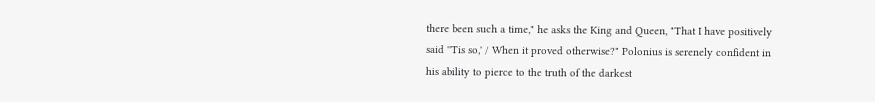there been such a time," he asks the King and Queen, "That I have positively said ''Tis so,' / When it proved otherwise?" Polonius is serenely confident in his ability to pierce to the truth of the darkest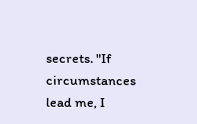secrets. "If circumstances lead me, I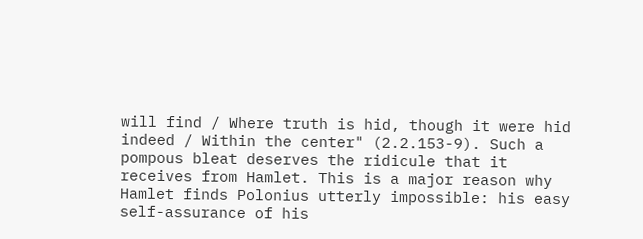will find / Where truth is hid, though it were hid indeed / Within the center" (2.2.153-9). Such a pompous bleat deserves the ridicule that it receives from Hamlet. This is a major reason why Hamlet finds Polonius utterly impossible: his easy self-assurance of his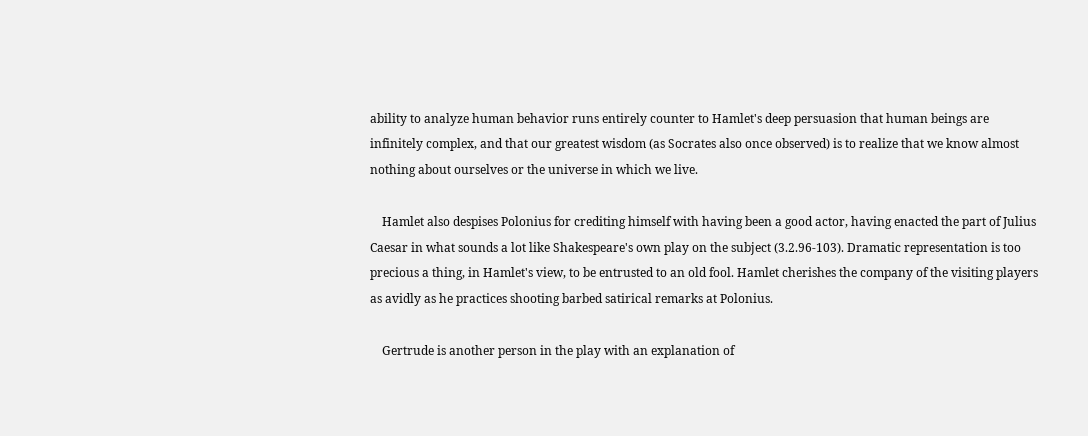ability to analyze human behavior runs entirely counter to Hamlet's deep persuasion that human beings are infinitely complex, and that our greatest wisdom (as Socrates also once observed) is to realize that we know almost nothing about ourselves or the universe in which we live.

    Hamlet also despises Polonius for crediting himself with having been a good actor, having enacted the part of Julius Caesar in what sounds a lot like Shakespeare's own play on the subject (3.2.96-103). Dramatic representation is too precious a thing, in Hamlet's view, to be entrusted to an old fool. Hamlet cherishes the company of the visiting players as avidly as he practices shooting barbed satirical remarks at Polonius.

    Gertrude is another person in the play with an explanation of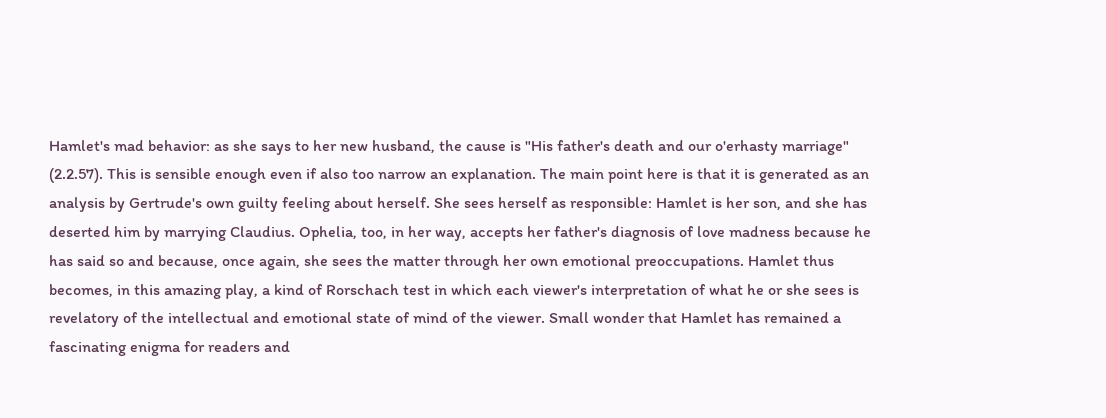Hamlet's mad behavior: as she says to her new husband, the cause is "His father's death and our o'erhasty marriage" (2.2.57). This is sensible enough even if also too narrow an explanation. The main point here is that it is generated as an analysis by Gertrude's own guilty feeling about herself. She sees herself as responsible: Hamlet is her son, and she has deserted him by marrying Claudius. Ophelia, too, in her way, accepts her father's diagnosis of love madness because he has said so and because, once again, she sees the matter through her own emotional preoccupations. Hamlet thus becomes, in this amazing play, a kind of Rorschach test in which each viewer's interpretation of what he or she sees is revelatory of the intellectual and emotional state of mind of the viewer. Small wonder that Hamlet has remained a fascinating enigma for readers and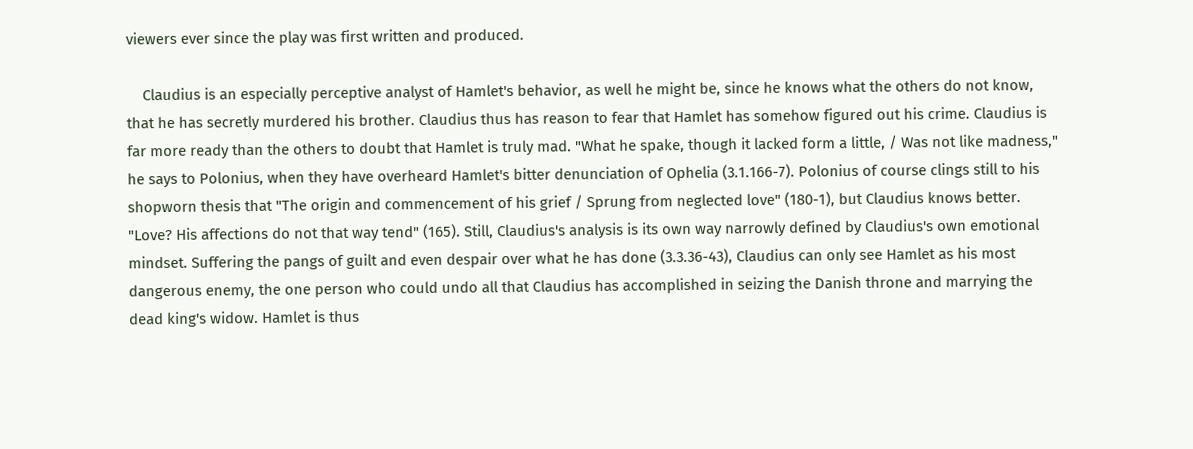viewers ever since the play was first written and produced.

    Claudius is an especially perceptive analyst of Hamlet's behavior, as well he might be, since he knows what the others do not know, that he has secretly murdered his brother. Claudius thus has reason to fear that Hamlet has somehow figured out his crime. Claudius is far more ready than the others to doubt that Hamlet is truly mad. "What he spake, though it lacked form a little, / Was not like madness," he says to Polonius, when they have overheard Hamlet's bitter denunciation of Ophelia (3.1.166-7). Polonius of course clings still to his shopworn thesis that "The origin and commencement of his grief / Sprung from neglected love" (180-1), but Claudius knows better. "Love? His affections do not that way tend" (165). Still, Claudius's analysis is its own way narrowly defined by Claudius's own emotional mindset. Suffering the pangs of guilt and even despair over what he has done (3.3.36-43), Claudius can only see Hamlet as his most dangerous enemy, the one person who could undo all that Claudius has accomplished in seizing the Danish throne and marrying the dead king's widow. Hamlet is thus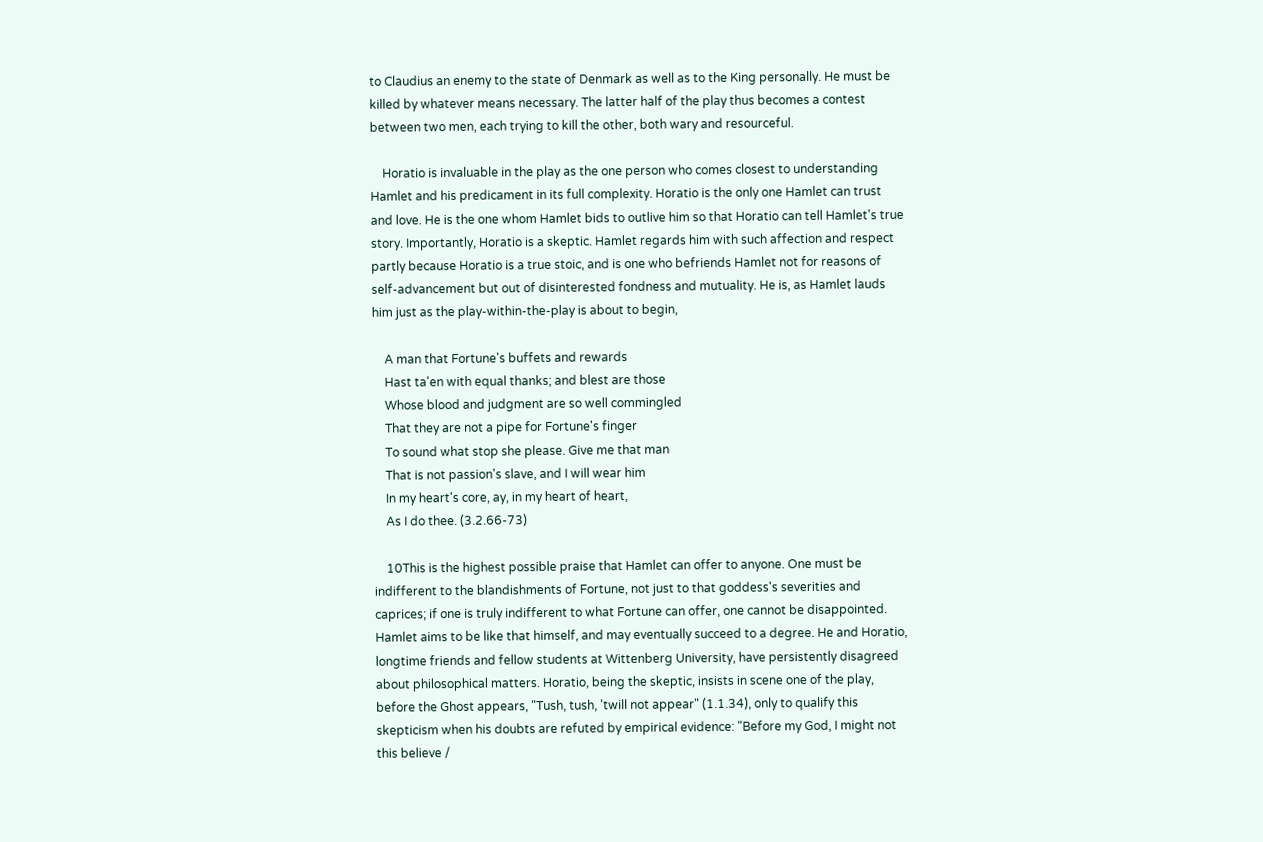to Claudius an enemy to the state of Denmark as well as to the King personally. He must be killed by whatever means necessary. The latter half of the play thus becomes a contest between two men, each trying to kill the other, both wary and resourceful.

    Horatio is invaluable in the play as the one person who comes closest to understanding Hamlet and his predicament in its full complexity. Horatio is the only one Hamlet can trust and love. He is the one whom Hamlet bids to outlive him so that Horatio can tell Hamlet's true story. Importantly, Horatio is a skeptic. Hamlet regards him with such affection and respect partly because Horatio is a true stoic, and is one who befriends Hamlet not for reasons of self-advancement but out of disinterested fondness and mutuality. He is, as Hamlet lauds him just as the play-within-the-play is about to begin,

    A man that Fortune's buffets and rewards
    Hast ta'en with equal thanks; and blest are those
    Whose blood and judgment are so well commingled
    That they are not a pipe for Fortune's finger
    To sound what stop she please. Give me that man
    That is not passion's slave, and I will wear him
    In my heart's core, ay, in my heart of heart,
    As I do thee. (3.2.66-73)

    10This is the highest possible praise that Hamlet can offer to anyone. One must be indifferent to the blandishments of Fortune, not just to that goddess's severities and caprices; if one is truly indifferent to what Fortune can offer, one cannot be disappointed. Hamlet aims to be like that himself, and may eventually succeed to a degree. He and Horatio, longtime friends and fellow students at Wittenberg University, have persistently disagreed about philosophical matters. Horatio, being the skeptic, insists in scene one of the play, before the Ghost appears, "Tush, tush, 'twill not appear" (1.1.34), only to qualify this skepticism when his doubts are refuted by empirical evidence: "Before my God, I might not this believe /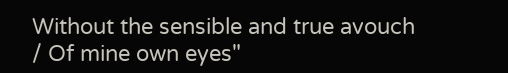Without the sensible and true avouch / Of mine own eyes"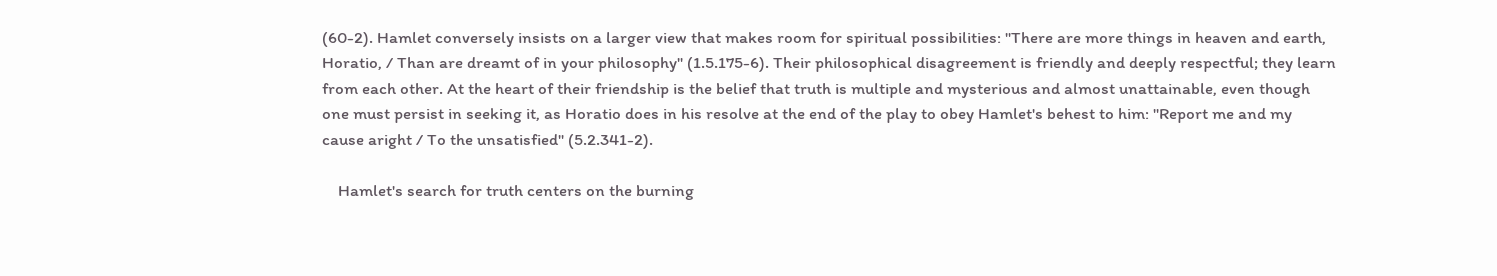(60-2). Hamlet conversely insists on a larger view that makes room for spiritual possibilities: "There are more things in heaven and earth, Horatio, / Than are dreamt of in your philosophy" (1.5.175-6). Their philosophical disagreement is friendly and deeply respectful; they learn from each other. At the heart of their friendship is the belief that truth is multiple and mysterious and almost unattainable, even though one must persist in seeking it, as Horatio does in his resolve at the end of the play to obey Hamlet's behest to him: "Report me and my cause aright / To the unsatisfied" (5.2.341-2).

    Hamlet's search for truth centers on the burning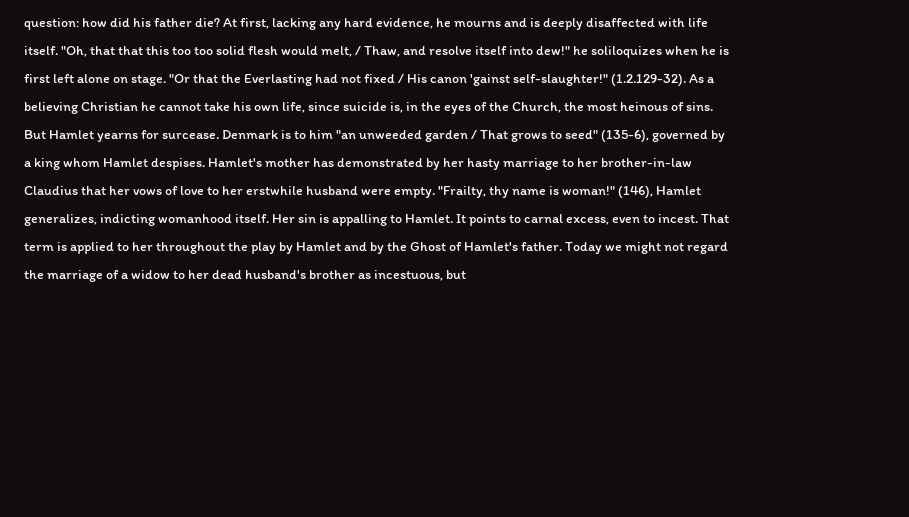question: how did his father die? At first, lacking any hard evidence, he mourns and is deeply disaffected with life itself. "Oh, that that this too too solid flesh would melt, / Thaw, and resolve itself into dew!" he soliloquizes when he is first left alone on stage. "Or that the Everlasting had not fixed / His canon 'gainst self-slaughter!" (1.2.129-32). As a believing Christian he cannot take his own life, since suicide is, in the eyes of the Church, the most heinous of sins. But Hamlet yearns for surcease. Denmark is to him "an unweeded garden / That grows to seed" (135-6), governed by a king whom Hamlet despises. Hamlet's mother has demonstrated by her hasty marriage to her brother-in-law Claudius that her vows of love to her erstwhile husband were empty. "Frailty, thy name is woman!" (146), Hamlet generalizes, indicting womanhood itself. Her sin is appalling to Hamlet. It points to carnal excess, even to incest. That term is applied to her throughout the play by Hamlet and by the Ghost of Hamlet's father. Today we might not regard the marriage of a widow to her dead husband's brother as incestuous, but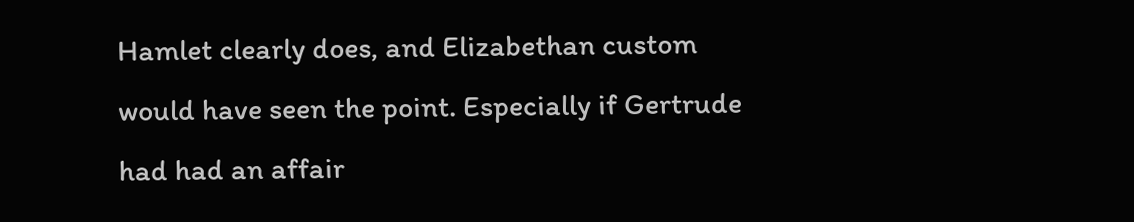Hamlet clearly does, and Elizabethan custom would have seen the point. Especially if Gertrude had had an affair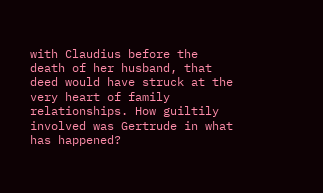with Claudius before the death of her husband, that deed would have struck at the very heart of family relationships. How guiltily involved was Gertrude in what has happened?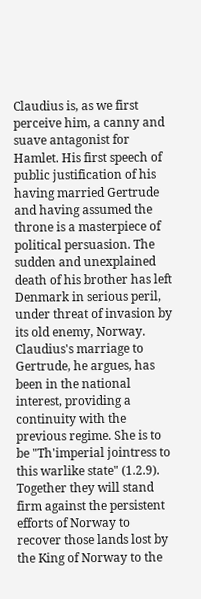Claudius is, as we first perceive him, a canny and suave antagonist for Hamlet. His first speech of public justification of his having married Gertrude and having assumed the throne is a masterpiece of political persuasion. The sudden and unexplained death of his brother has left Denmark in serious peril, under threat of invasion by its old enemy, Norway. Claudius's marriage to Gertrude, he argues, has been in the national interest, providing a continuity with the previous regime. She is to be "Th'imperial jointress to this warlike state" (1.2.9). Together they will stand firm against the persistent efforts of Norway to recover those lands lost by the King of Norway to the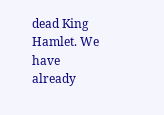dead King Hamlet. We have already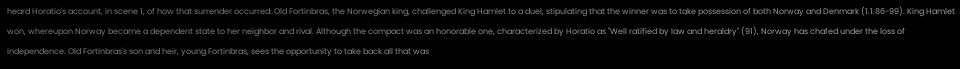heard Horatio's account, in scene 1, of how that surrender occurred: Old Fortinbras, the Norwegian king, challenged King Hamlet to a duel, stipulating that the winner was to take possession of both Norway and Denmark (1.1.86-99). King Hamlet won, whereupon Norway became a dependent state to her neighbor and rival. Although the compact was an honorable one, characterized by Horatio as "Well ratified by law and heraldry" (91), Norway has chafed under the loss of independence. Old Fortinbras's son and heir, young Fortinbras, sees the opportunity to take back all that was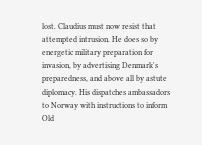lost. Claudius must now resist that attempted intrusion. He does so by energetic military preparation for invasion, by advertising Denmark's preparedness, and above all by astute diplomacy. His dispatches ambassadors to Norway with instructions to inform Old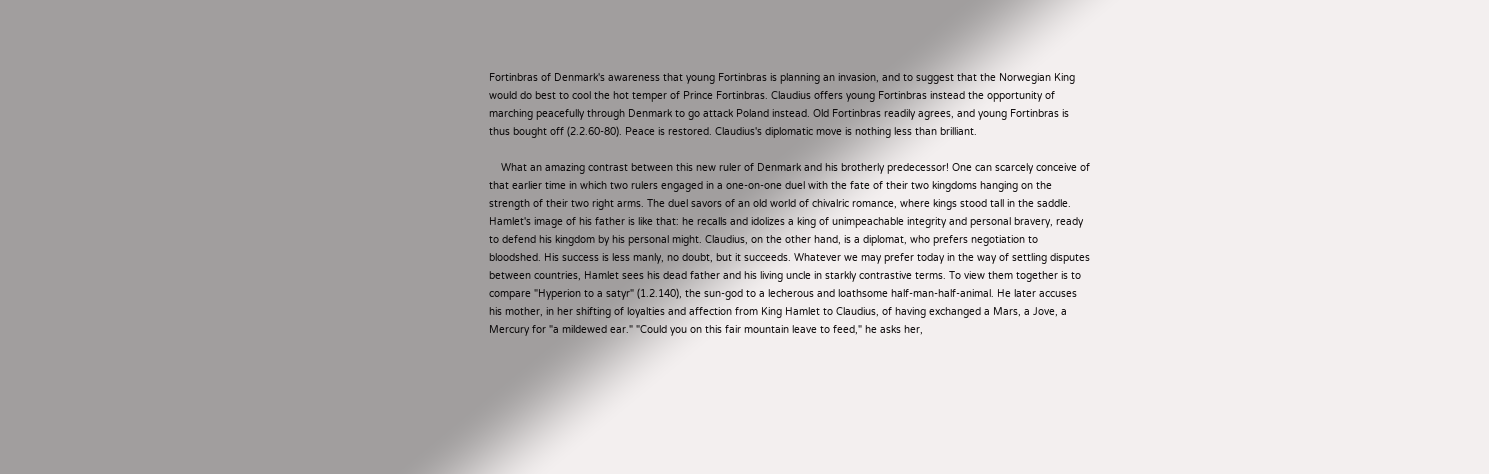Fortinbras of Denmark's awareness that young Fortinbras is planning an invasion, and to suggest that the Norwegian King would do best to cool the hot temper of Prince Fortinbras. Claudius offers young Fortinbras instead the opportunity of marching peacefully through Denmark to go attack Poland instead. Old Fortinbras readily agrees, and young Fortinbras is thus bought off (2.2.60-80). Peace is restored. Claudius's diplomatic move is nothing less than brilliant.

    What an amazing contrast between this new ruler of Denmark and his brotherly predecessor! One can scarcely conceive of that earlier time in which two rulers engaged in a one-on-one duel with the fate of their two kingdoms hanging on the strength of their two right arms. The duel savors of an old world of chivalric romance, where kings stood tall in the saddle. Hamlet's image of his father is like that: he recalls and idolizes a king of unimpeachable integrity and personal bravery, ready to defend his kingdom by his personal might. Claudius, on the other hand, is a diplomat, who prefers negotiation to bloodshed. His success is less manly, no doubt, but it succeeds. Whatever we may prefer today in the way of settling disputes between countries, Hamlet sees his dead father and his living uncle in starkly contrastive terms. To view them together is to compare "Hyperion to a satyr" (1.2.140), the sun-god to a lecherous and loathsome half-man-half-animal. He later accuses his mother, in her shifting of loyalties and affection from King Hamlet to Claudius, of having exchanged a Mars, a Jove, a Mercury for "a mildewed ear." "Could you on this fair mountain leave to feed," he asks her,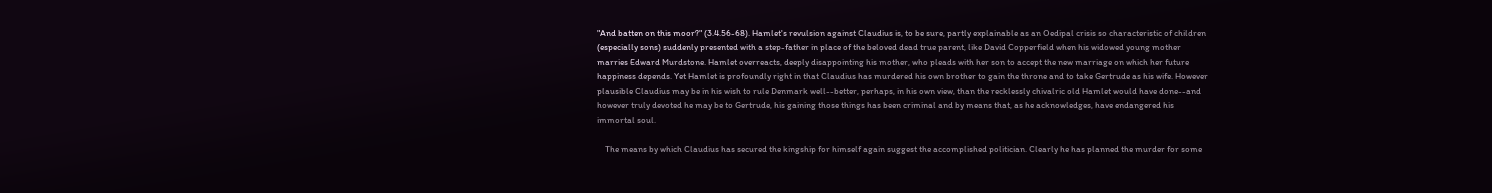"And batten on this moor?" (3.4.56-68). Hamlet's revulsion against Claudius is, to be sure, partly explainable as an Oedipal crisis so characteristic of children (especially sons) suddenly presented with a step-father in place of the beloved dead true parent, like David Copperfield when his widowed young mother marries Edward Murdstone. Hamlet overreacts, deeply disappointing his mother, who pleads with her son to accept the new marriage on which her future happiness depends. Yet Hamlet is profoundly right in that Claudius has murdered his own brother to gain the throne and to take Gertrude as his wife. However plausible Claudius may be in his wish to rule Denmark well--better, perhaps, in his own view, than the recklessly chivalric old Hamlet would have done--and however truly devoted he may be to Gertrude, his gaining those things has been criminal and by means that, as he acknowledges, have endangered his immortal soul.

    The means by which Claudius has secured the kingship for himself again suggest the accomplished politician. Clearly he has planned the murder for some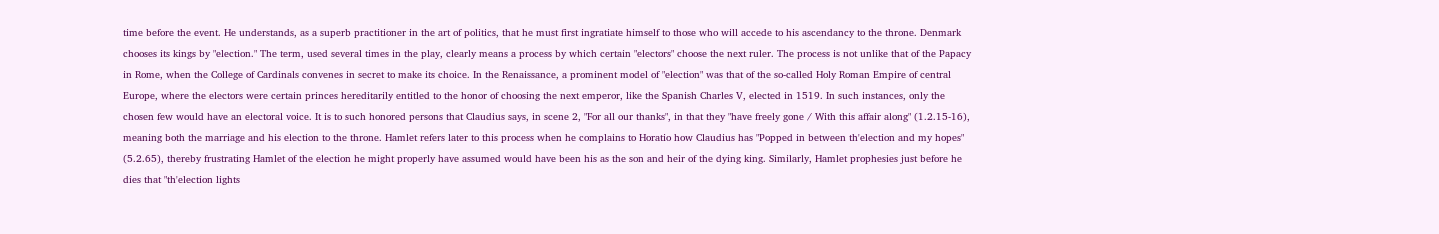time before the event. He understands, as a superb practitioner in the art of politics, that he must first ingratiate himself to those who will accede to his ascendancy to the throne. Denmark chooses its kings by "election." The term, used several times in the play, clearly means a process by which certain "electors" choose the next ruler. The process is not unlike that of the Papacy in Rome, when the College of Cardinals convenes in secret to make its choice. In the Renaissance, a prominent model of "election" was that of the so-called Holy Roman Empire of central Europe, where the electors were certain princes hereditarily entitled to the honor of choosing the next emperor, like the Spanish Charles V, elected in 1519. In such instances, only the chosen few would have an electoral voice. It is to such honored persons that Claudius says, in scene 2, "For all our thanks", in that they "have freely gone / With this affair along" (1.2.15-16), meaning both the marriage and his election to the throne. Hamlet refers later to this process when he complains to Horatio how Claudius has "Popped in between th'election and my hopes" (5.2.65), thereby frustrating Hamlet of the election he might properly have assumed would have been his as the son and heir of the dying king. Similarly, Hamlet prophesies just before he dies that "th'election lights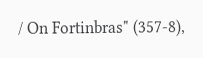/ On Fortinbras" (357-8),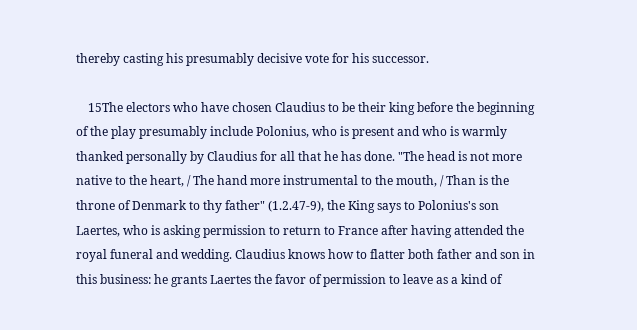thereby casting his presumably decisive vote for his successor.

    15The electors who have chosen Claudius to be their king before the beginning of the play presumably include Polonius, who is present and who is warmly thanked personally by Claudius for all that he has done. "The head is not more native to the heart, / The hand more instrumental to the mouth, / Than is the throne of Denmark to thy father" (1.2.47-9), the King says to Polonius's son Laertes, who is asking permission to return to France after having attended the royal funeral and wedding. Claudius knows how to flatter both father and son in this business: he grants Laertes the favor of permission to leave as a kind of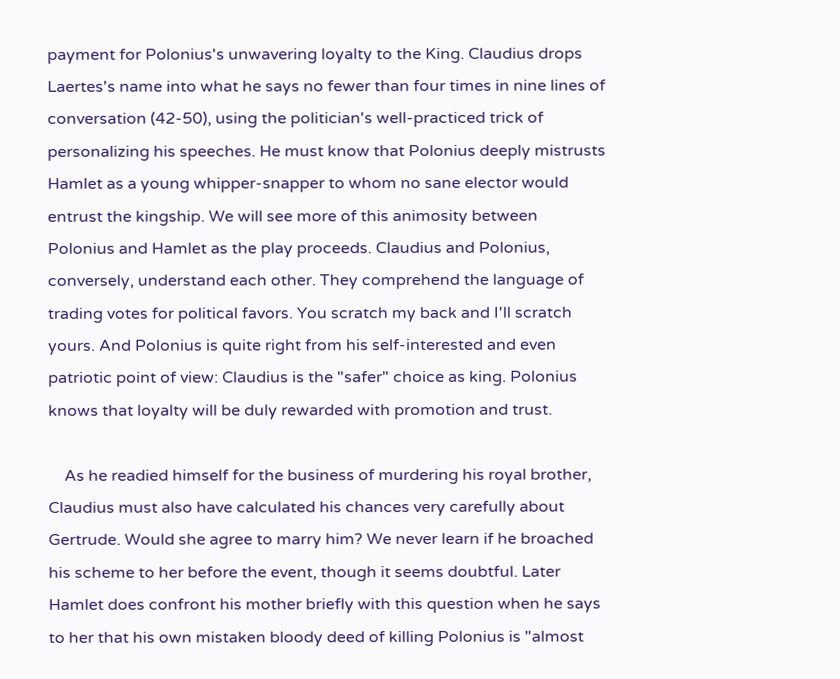payment for Polonius's unwavering loyalty to the King. Claudius drops Laertes's name into what he says no fewer than four times in nine lines of conversation (42-50), using the politician's well-practiced trick of personalizing his speeches. He must know that Polonius deeply mistrusts Hamlet as a young whipper-snapper to whom no sane elector would entrust the kingship. We will see more of this animosity between Polonius and Hamlet as the play proceeds. Claudius and Polonius, conversely, understand each other. They comprehend the language of trading votes for political favors. You scratch my back and I'll scratch yours. And Polonius is quite right from his self-interested and even patriotic point of view: Claudius is the "safer" choice as king. Polonius knows that loyalty will be duly rewarded with promotion and trust.

    As he readied himself for the business of murdering his royal brother, Claudius must also have calculated his chances very carefully about Gertrude. Would she agree to marry him? We never learn if he broached his scheme to her before the event, though it seems doubtful. Later Hamlet does confront his mother briefly with this question when he says to her that his own mistaken bloody deed of killing Polonius is "almost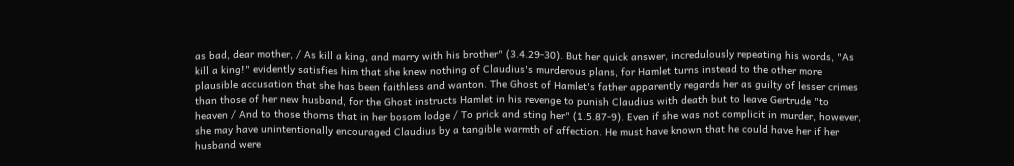as bad, dear mother, / As kill a king, and marry with his brother" (3.4.29-30). But her quick answer, incredulously repeating his words, "As kill a king!" evidently satisfies him that she knew nothing of Claudius's murderous plans, for Hamlet turns instead to the other more plausible accusation that she has been faithless and wanton. The Ghost of Hamlet's father apparently regards her as guilty of lesser crimes than those of her new husband, for the Ghost instructs Hamlet in his revenge to punish Claudius with death but to leave Gertrude "to heaven / And to those thorns that in her bosom lodge / To prick and sting her" (1.5.87-9). Even if she was not complicit in murder, however, she may have unintentionally encouraged Claudius by a tangible warmth of affection. He must have known that he could have her if her husband were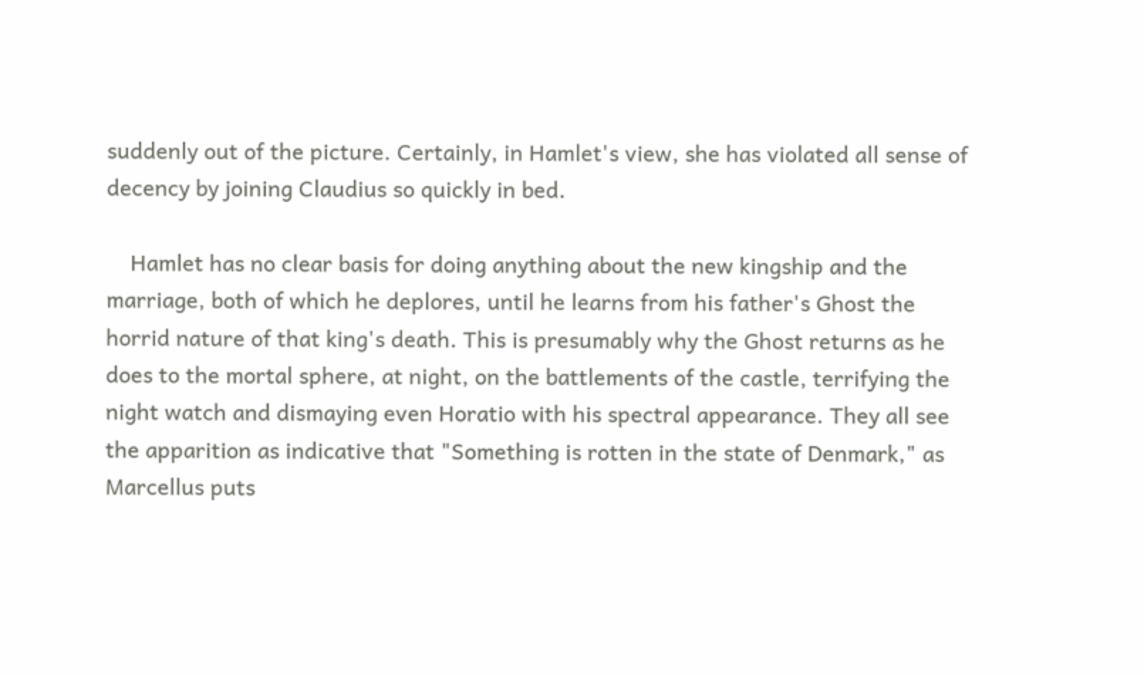suddenly out of the picture. Certainly, in Hamlet's view, she has violated all sense of decency by joining Claudius so quickly in bed.

    Hamlet has no clear basis for doing anything about the new kingship and the marriage, both of which he deplores, until he learns from his father's Ghost the horrid nature of that king's death. This is presumably why the Ghost returns as he does to the mortal sphere, at night, on the battlements of the castle, terrifying the night watch and dismaying even Horatio with his spectral appearance. They all see the apparition as indicative that "Something is rotten in the state of Denmark," as Marcellus puts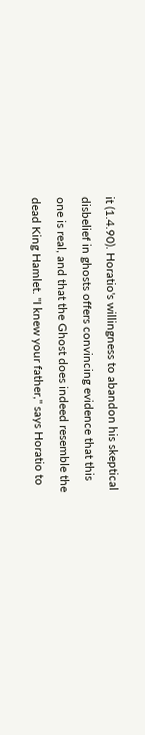it (1.4.90). Horatio's willingness to abandon his skeptical disbelief in ghosts offers convincing evidence that this one is real, and that the Ghost does indeed resemble the dead King Hamlet. "I knew your father," says Horatio to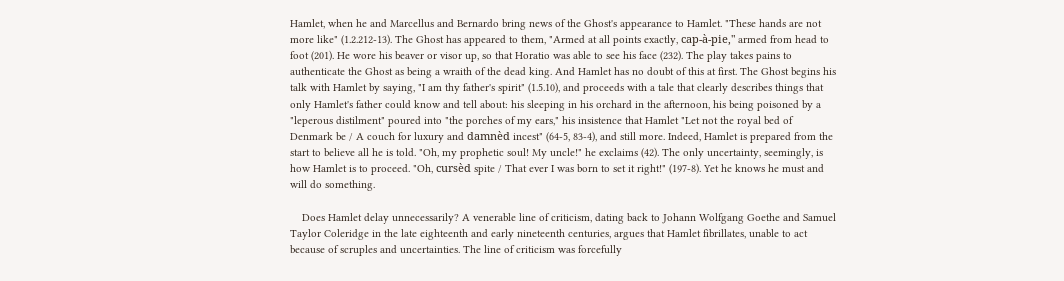Hamlet, when he and Marcellus and Bernardo bring news of the Ghost's appearance to Hamlet. "These hands are not more like" (1.2.212-13). The Ghost has appeared to them, "Armed at all points exactly, cap-à-pie," armed from head to foot (201). He wore his beaver or visor up, so that Horatio was able to see his face (232). The play takes pains to authenticate the Ghost as being a wraith of the dead king. And Hamlet has no doubt of this at first. The Ghost begins his talk with Hamlet by saying, "I am thy father's spirit" (1.5.10), and proceeds with a tale that clearly describes things that only Hamlet's father could know and tell about: his sleeping in his orchard in the afternoon, his being poisoned by a "leperous distilment" poured into "the porches of my ears," his insistence that Hamlet "Let not the royal bed of Denmark be / A couch for luxury and damnèd incest" (64-5, 83-4), and still more. Indeed, Hamlet is prepared from the start to believe all he is told. "Oh, my prophetic soul! My uncle!" he exclaims (42). The only uncertainty, seemingly, is how Hamlet is to proceed. "Oh, cursèd spite / That ever I was born to set it right!" (197-8). Yet he knows he must and will do something.

    Does Hamlet delay unnecessarily? A venerable line of criticism, dating back to Johann Wolfgang Goethe and Samuel Taylor Coleridge in the late eighteenth and early nineteenth centuries, argues that Hamlet fibrillates, unable to act because of scruples and uncertainties. The line of criticism was forcefully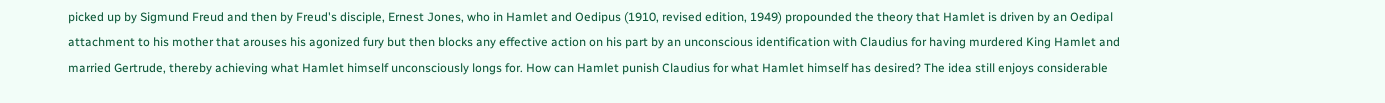picked up by Sigmund Freud and then by Freud's disciple, Ernest Jones, who in Hamlet and Oedipus (1910, revised edition, 1949) propounded the theory that Hamlet is driven by an Oedipal attachment to his mother that arouses his agonized fury but then blocks any effective action on his part by an unconscious identification with Claudius for having murdered King Hamlet and married Gertrude, thereby achieving what Hamlet himself unconsciously longs for. How can Hamlet punish Claudius for what Hamlet himself has desired? The idea still enjoys considerable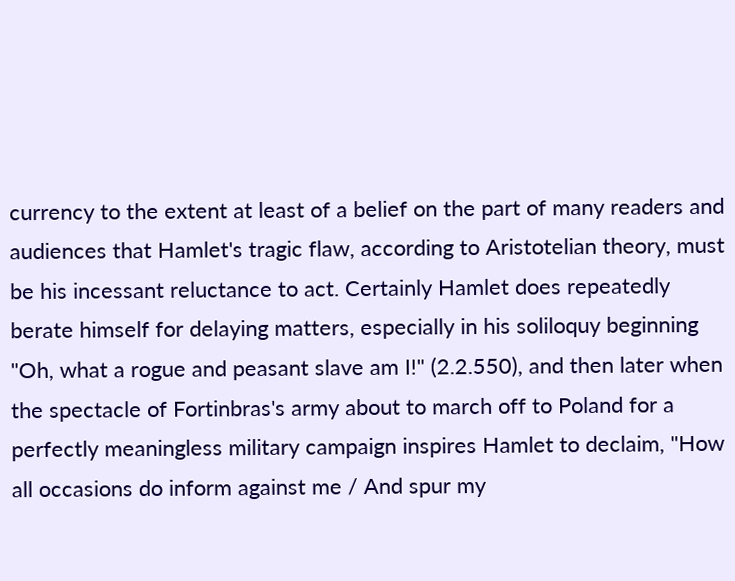currency to the extent at least of a belief on the part of many readers and audiences that Hamlet's tragic flaw, according to Aristotelian theory, must be his incessant reluctance to act. Certainly Hamlet does repeatedly berate himself for delaying matters, especially in his soliloquy beginning "Oh, what a rogue and peasant slave am I!" (2.2.550), and then later when the spectacle of Fortinbras's army about to march off to Poland for a perfectly meaningless military campaign inspires Hamlet to declaim, "How all occasions do inform against me / And spur my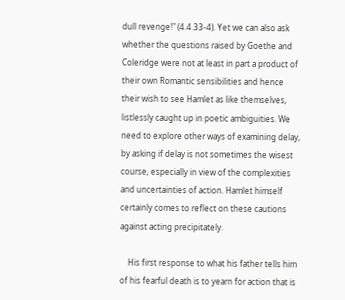dull revenge!" (4.4.33-4). Yet we can also ask whether the questions raised by Goethe and Coleridge were not at least in part a product of their own Romantic sensibilities and hence their wish to see Hamlet as like themselves, listlessly caught up in poetic ambiguities. We need to explore other ways of examining delay, by asking if delay is not sometimes the wisest course, especially in view of the complexities and uncertainties of action. Hamlet himself certainly comes to reflect on these cautions against acting precipitately.

    His first response to what his father tells him of his fearful death is to yearn for action that is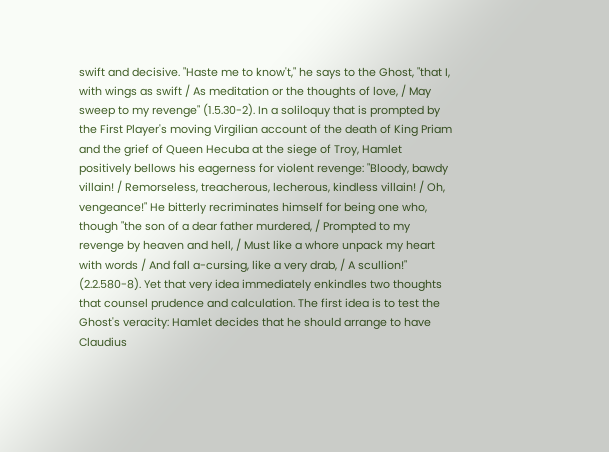swift and decisive. "Haste me to know't," he says to the Ghost, "that I, with wings as swift / As meditation or the thoughts of love, / May sweep to my revenge" (1.5.30-2). In a soliloquy that is prompted by the First Player's moving Virgilian account of the death of King Priam and the grief of Queen Hecuba at the siege of Troy, Hamlet positively bellows his eagerness for violent revenge: "Bloody, bawdy villain! / Remorseless, treacherous, lecherous, kindless villain! / Oh, vengeance!" He bitterly recriminates himself for being one who, though "the son of a dear father murdered, / Prompted to my revenge by heaven and hell, / Must like a whore unpack my heart with words / And fall a-cursing, like a very drab, / A scullion!" (2.2.580-8). Yet that very idea immediately enkindles two thoughts that counsel prudence and calculation. The first idea is to test the Ghost's veracity: Hamlet decides that he should arrange to have Claudius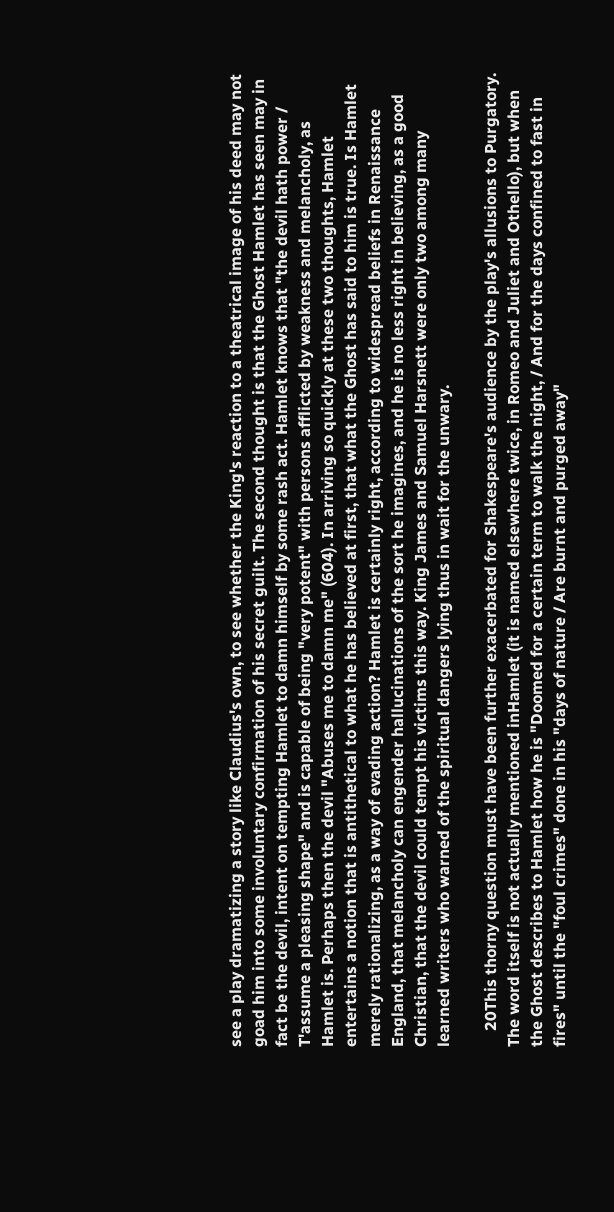see a play dramatizing a story like Claudius's own, to see whether the King's reaction to a theatrical image of his deed may not goad him into some involuntary confirmation of his secret guilt. The second thought is that the Ghost Hamlet has seen may in fact be the devil, intent on tempting Hamlet to damn himself by some rash act. Hamlet knows that "the devil hath power / T'assume a pleasing shape" and is capable of being "very potent" with persons afflicted by weakness and melancholy, as Hamlet is. Perhaps then the devil "Abuses me to damn me" (604). In arriving so quickly at these two thoughts, Hamlet entertains a notion that is antithetical to what he has believed at first, that what the Ghost has said to him is true. Is Hamlet merely rationalizing, as a way of evading action? Hamlet is certainly right, according to widespread beliefs in Renaissance England, that melancholy can engender hallucinations of the sort he imagines, and he is no less right in believing, as a good Christian, that the devil could tempt his victims this way. King James and Samuel Harsnett were only two among many learned writers who warned of the spiritual dangers lying thus in wait for the unwary.

    20This thorny question must have been further exacerbated for Shakespeare's audience by the play's allusions to Purgatory. The word itself is not actually mentioned inHamlet (it is named elsewhere twice, in Romeo and Juliet and Othello), but when the Ghost describes to Hamlet how he is "Doomed for a certain term to walk the night, / And for the days confined to fast in fires" until the "foul crimes" done in his "days of nature / Are burnt and purged away"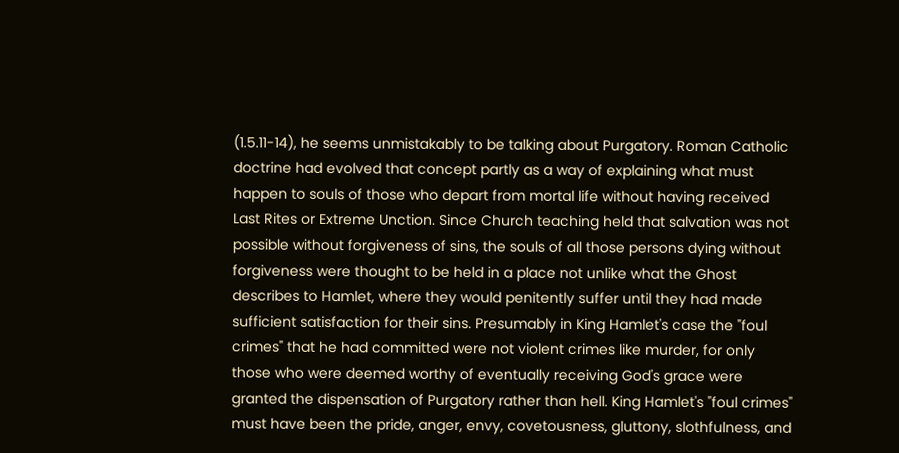(1.5.11-14), he seems unmistakably to be talking about Purgatory. Roman Catholic doctrine had evolved that concept partly as a way of explaining what must happen to souls of those who depart from mortal life without having received Last Rites or Extreme Unction. Since Church teaching held that salvation was not possible without forgiveness of sins, the souls of all those persons dying without forgiveness were thought to be held in a place not unlike what the Ghost describes to Hamlet, where they would penitently suffer until they had made sufficient satisfaction for their sins. Presumably in King Hamlet's case the "foul crimes" that he had committed were not violent crimes like murder, for only those who were deemed worthy of eventually receiving God's grace were granted the dispensation of Purgatory rather than hell. King Hamlet's "foul crimes" must have been the pride, anger, envy, covetousness, gluttony, slothfulness, and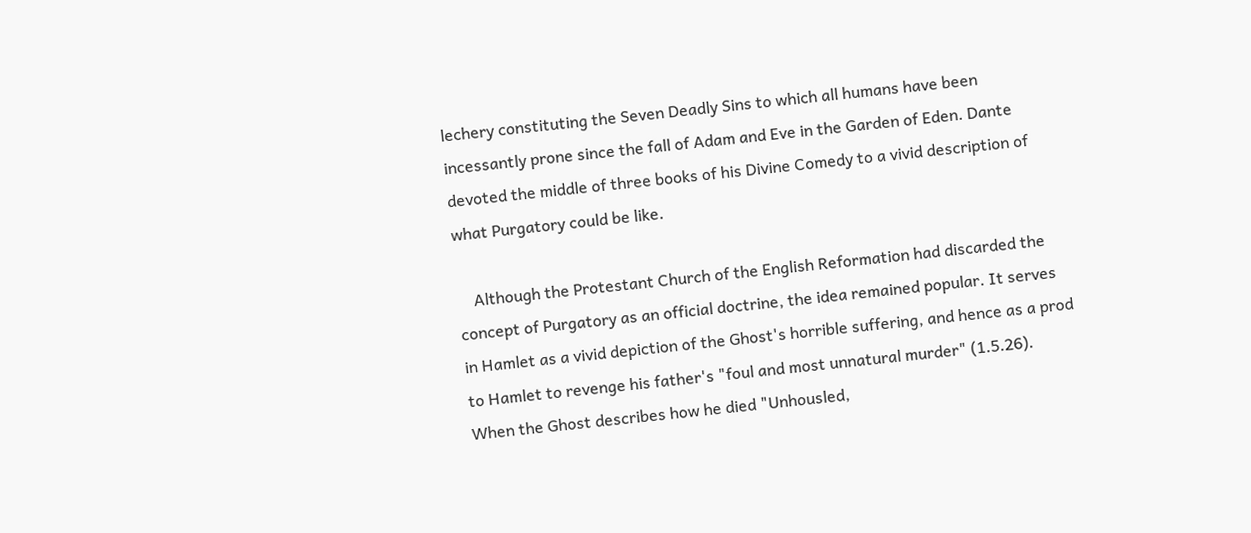lechery constituting the Seven Deadly Sins to which all humans have been incessantly prone since the fall of Adam and Eve in the Garden of Eden. Dante devoted the middle of three books of his Divine Comedy to a vivid description of what Purgatory could be like.

    Although the Protestant Church of the English Reformation had discarded the concept of Purgatory as an official doctrine, the idea remained popular. It serves in Hamlet as a vivid depiction of the Ghost's horrible suffering, and hence as a prod to Hamlet to revenge his father's "foul and most unnatural murder" (1.5.26). When the Ghost describes how he died "Unhousled,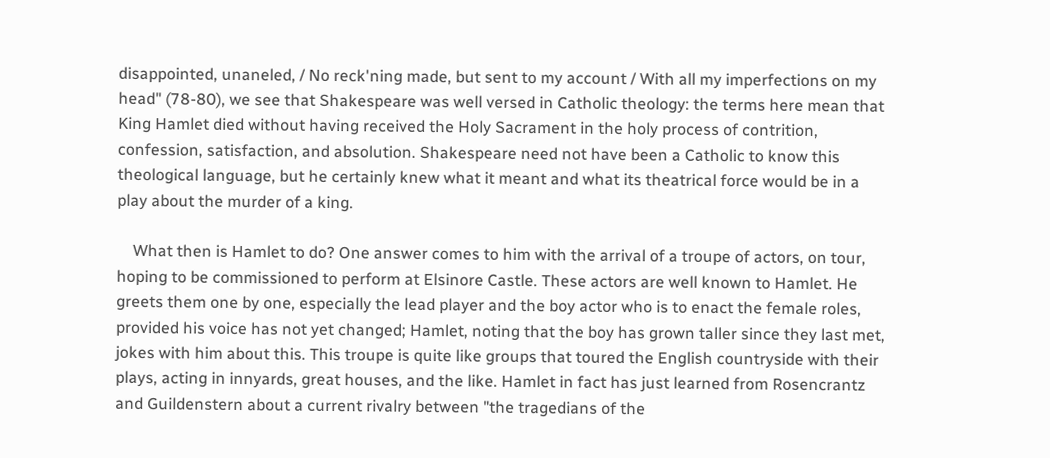disappointed, unaneled, / No reck'ning made, but sent to my account / With all my imperfections on my head" (78-80), we see that Shakespeare was well versed in Catholic theology: the terms here mean that King Hamlet died without having received the Holy Sacrament in the holy process of contrition, confession, satisfaction, and absolution. Shakespeare need not have been a Catholic to know this theological language, but he certainly knew what it meant and what its theatrical force would be in a play about the murder of a king.

    What then is Hamlet to do? One answer comes to him with the arrival of a troupe of actors, on tour, hoping to be commissioned to perform at Elsinore Castle. These actors are well known to Hamlet. He greets them one by one, especially the lead player and the boy actor who is to enact the female roles, provided his voice has not yet changed; Hamlet, noting that the boy has grown taller since they last met, jokes with him about this. This troupe is quite like groups that toured the English countryside with their plays, acting in innyards, great houses, and the like. Hamlet in fact has just learned from Rosencrantz and Guildenstern about a current rivalry between "the tragedians of the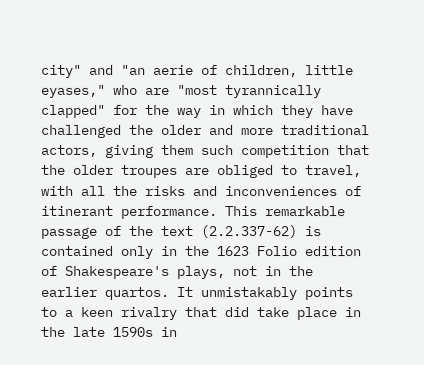city" and "an aerie of children, little eyases," who are "most tyrannically clapped" for the way in which they have challenged the older and more traditional actors, giving them such competition that the older troupes are obliged to travel, with all the risks and inconveniences of itinerant performance. This remarkable passage of the text (2.2.337-62) is contained only in the 1623 Folio edition of Shakespeare's plays, not in the earlier quartos. It unmistakably points to a keen rivalry that did take place in the late 1590s in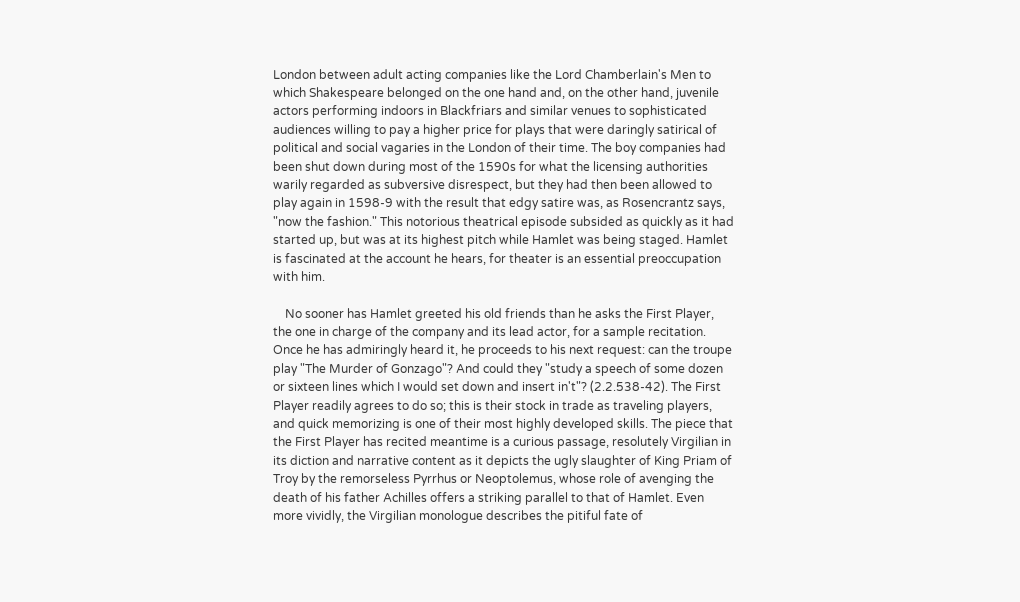London between adult acting companies like the Lord Chamberlain's Men to which Shakespeare belonged on the one hand and, on the other hand, juvenile actors performing indoors in Blackfriars and similar venues to sophisticated audiences willing to pay a higher price for plays that were daringly satirical of political and social vagaries in the London of their time. The boy companies had been shut down during most of the 1590s for what the licensing authorities warily regarded as subversive disrespect, but they had then been allowed to play again in 1598-9 with the result that edgy satire was, as Rosencrantz says, "now the fashion." This notorious theatrical episode subsided as quickly as it had started up, but was at its highest pitch while Hamlet was being staged. Hamlet is fascinated at the account he hears, for theater is an essential preoccupation with him.

    No sooner has Hamlet greeted his old friends than he asks the First Player, the one in charge of the company and its lead actor, for a sample recitation. Once he has admiringly heard it, he proceeds to his next request: can the troupe play "The Murder of Gonzago"? And could they "study a speech of some dozen or sixteen lines which I would set down and insert in't"? (2.2.538-42). The First Player readily agrees to do so; this is their stock in trade as traveling players, and quick memorizing is one of their most highly developed skills. The piece that the First Player has recited meantime is a curious passage, resolutely Virgilian in its diction and narrative content as it depicts the ugly slaughter of King Priam of Troy by the remorseless Pyrrhus or Neoptolemus, whose role of avenging the death of his father Achilles offers a striking parallel to that of Hamlet. Even more vividly, the Virgilian monologue describes the pitiful fate of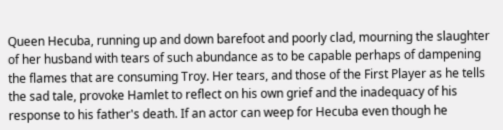Queen Hecuba, running up and down barefoot and poorly clad, mourning the slaughter of her husband with tears of such abundance as to be capable perhaps of dampening the flames that are consuming Troy. Her tears, and those of the First Player as he tells the sad tale, provoke Hamlet to reflect on his own grief and the inadequacy of his response to his father's death. If an actor can weep for Hecuba even though he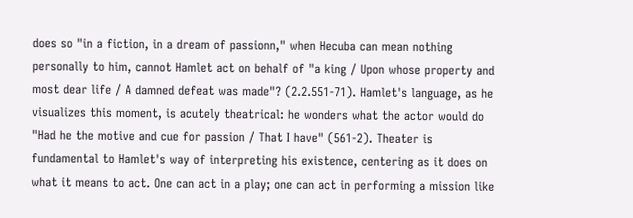does so "in a fiction, in a dream of passionn," when Hecuba can mean nothing personally to him, cannot Hamlet act on behalf of "a king / Upon whose property and most dear life / A damned defeat was made"? (2.2.551-71). Hamlet's language, as he visualizes this moment, is acutely theatrical: he wonders what the actor would do "Had he the motive and cue for passion / That I have" (561-2). Theater is fundamental to Hamlet's way of interpreting his existence, centering as it does on what it means to act. One can act in a play; one can act in performing a mission like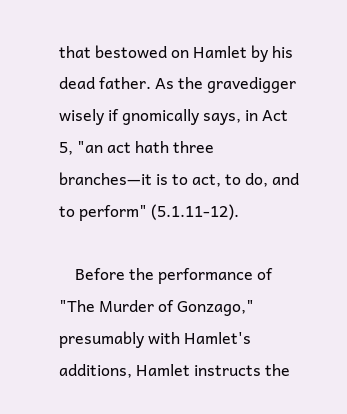that bestowed on Hamlet by his dead father. As the gravedigger wisely if gnomically says, in Act 5, "an act hath three branches—it is to act, to do, and to perform" (5.1.11-12).

    Before the performance of "The Murder of Gonzago," presumably with Hamlet's additions, Hamlet instructs the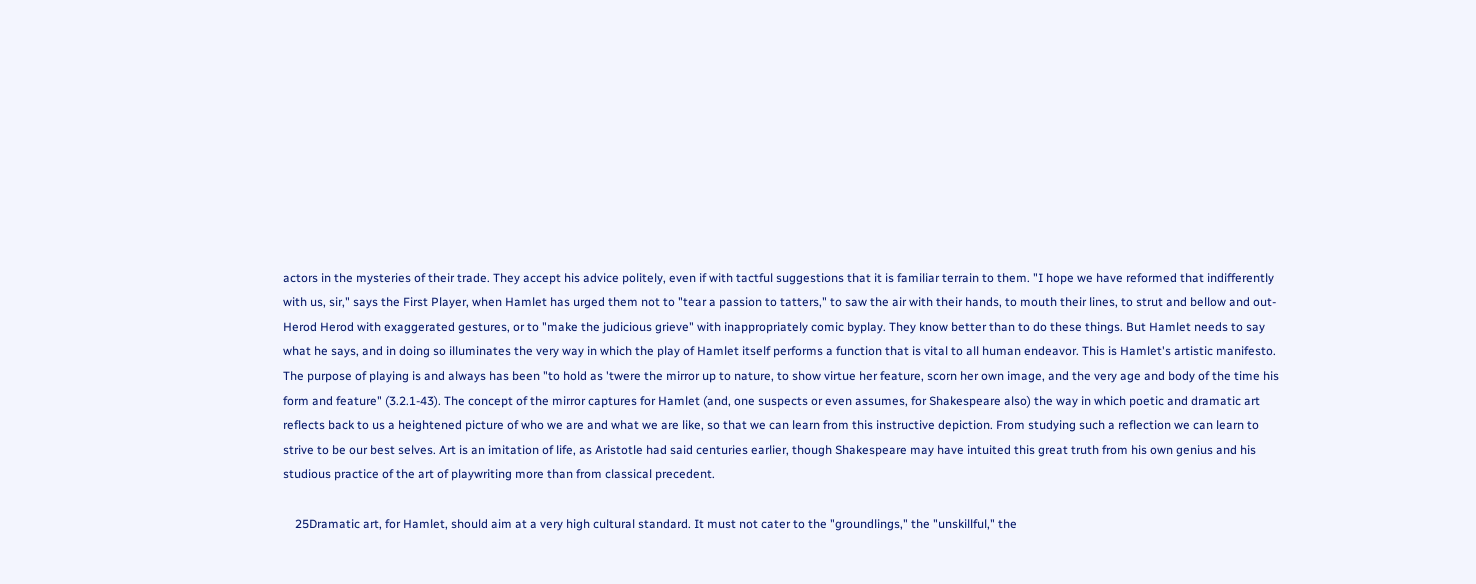actors in the mysteries of their trade. They accept his advice politely, even if with tactful suggestions that it is familiar terrain to them. "I hope we have reformed that indifferently with us, sir," says the First Player, when Hamlet has urged them not to "tear a passion to tatters," to saw the air with their hands, to mouth their lines, to strut and bellow and out-Herod Herod with exaggerated gestures, or to "make the judicious grieve" with inappropriately comic byplay. They know better than to do these things. But Hamlet needs to say what he says, and in doing so illuminates the very way in which the play of Hamlet itself performs a function that is vital to all human endeavor. This is Hamlet's artistic manifesto. The purpose of playing is and always has been "to hold as 'twere the mirror up to nature, to show virtue her feature, scorn her own image, and the very age and body of the time his form and feature" (3.2.1-43). The concept of the mirror captures for Hamlet (and, one suspects or even assumes, for Shakespeare also) the way in which poetic and dramatic art reflects back to us a heightened picture of who we are and what we are like, so that we can learn from this instructive depiction. From studying such a reflection we can learn to strive to be our best selves. Art is an imitation of life, as Aristotle had said centuries earlier, though Shakespeare may have intuited this great truth from his own genius and his studious practice of the art of playwriting more than from classical precedent.

    25Dramatic art, for Hamlet, should aim at a very high cultural standard. It must not cater to the "groundlings," the "unskillful," the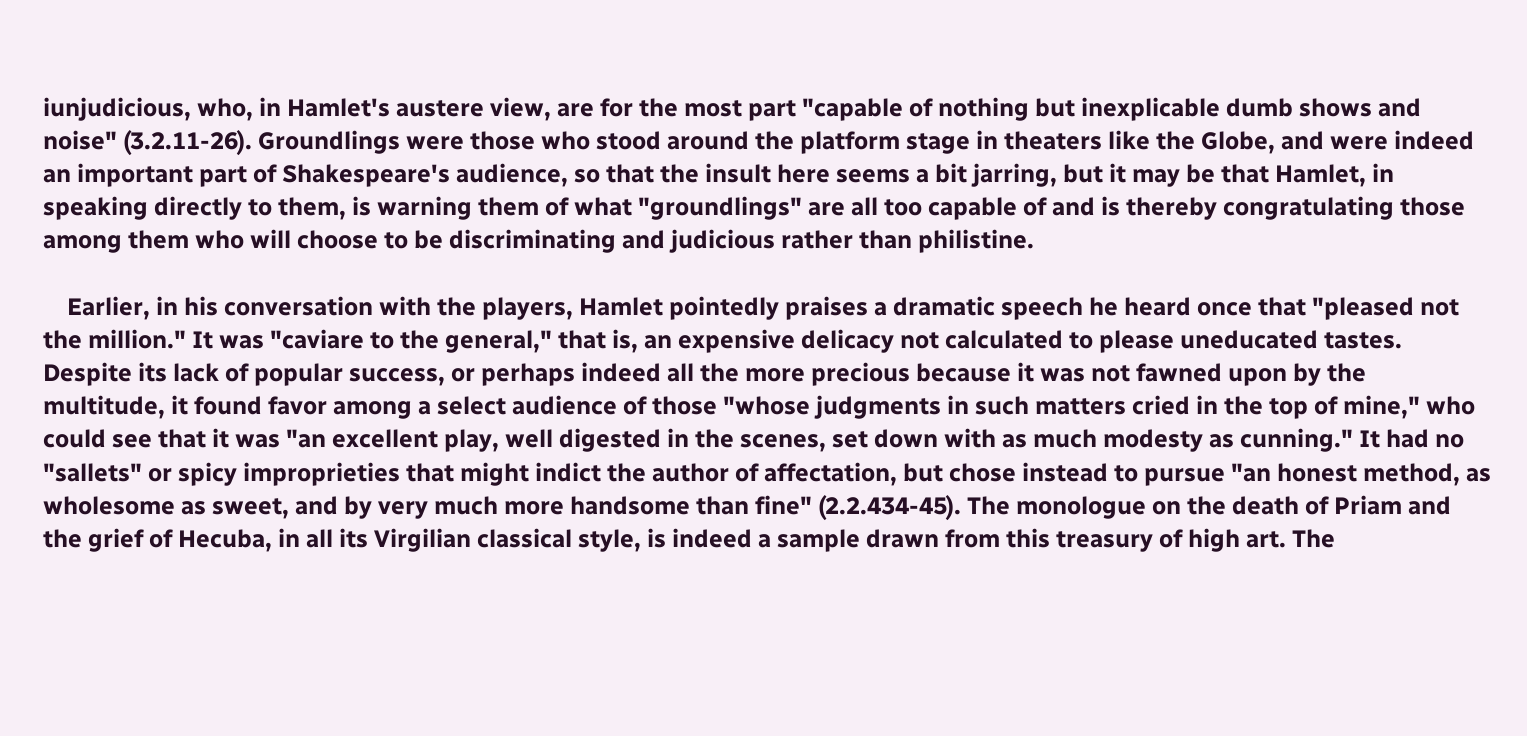iunjudicious, who, in Hamlet's austere view, are for the most part "capable of nothing but inexplicable dumb shows and noise" (3.2.11-26). Groundlings were those who stood around the platform stage in theaters like the Globe, and were indeed an important part of Shakespeare's audience, so that the insult here seems a bit jarring, but it may be that Hamlet, in speaking directly to them, is warning them of what "groundlings" are all too capable of and is thereby congratulating those among them who will choose to be discriminating and judicious rather than philistine.

    Earlier, in his conversation with the players, Hamlet pointedly praises a dramatic speech he heard once that "pleased not the million." It was "caviare to the general," that is, an expensive delicacy not calculated to please uneducated tastes. Despite its lack of popular success, or perhaps indeed all the more precious because it was not fawned upon by the multitude, it found favor among a select audience of those "whose judgments in such matters cried in the top of mine," who could see that it was "an excellent play, well digested in the scenes, set down with as much modesty as cunning." It had no "sallets" or spicy improprieties that might indict the author of affectation, but chose instead to pursue "an honest method, as wholesome as sweet, and by very much more handsome than fine" (2.2.434-45). The monologue on the death of Priam and the grief of Hecuba, in all its Virgilian classical style, is indeed a sample drawn from this treasury of high art. The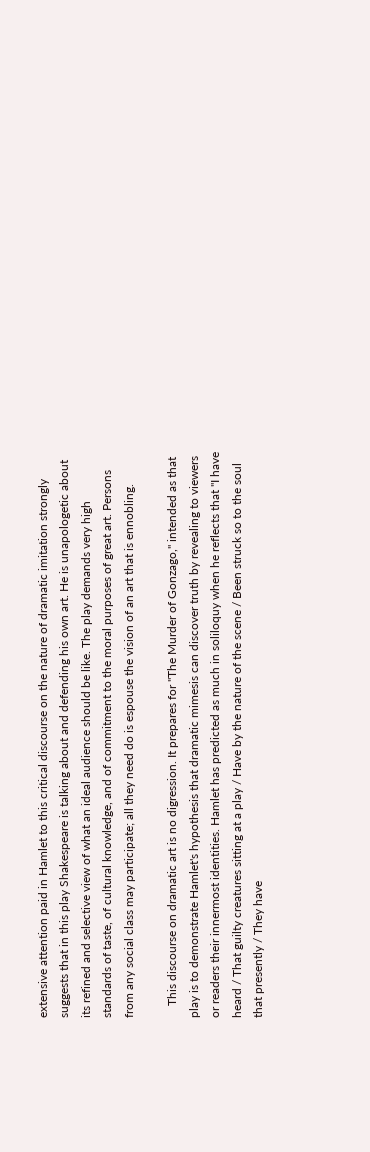extensive attention paid in Hamlet to this critical discourse on the nature of dramatic imitation strongly suggests that in this play Shakespeare is talking about and defending his own art. He is unapologetic about its refined and selective view of what an ideal audience should be like. The play demands very high standards of taste, of cultural knowledge, and of commitment to the moral purposes of great art. Persons from any social class may participate; all they need do is espouse the vision of an art that is ennobling.

    This discourse on dramatic art is no digression. It prepares for "The Murder of Gonzago," intended as that play is to demonstrate Hamlet's hypothesis that dramatic mimesis can discover truth by revealing to viewers or readers their innermost identities. Hamlet has predicted as much in soliloquy when he reflects that "I have heard / That guilty creatures sitting at a play / Have by the nature of the scene / Been struck so to the soul that presently / They have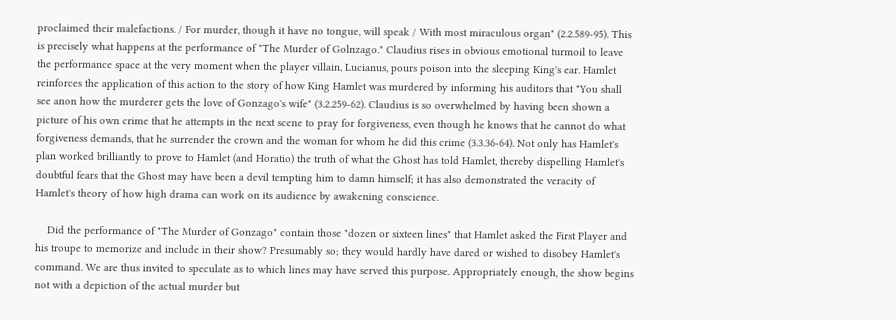proclaimed their malefactions. / For murder, though it have no tongue, will speak / With most miraculous organ" (2.2.589-95). This is precisely what happens at the performance of "The Murder of Golnzago." Claudius rises in obvious emotional turmoil to leave the performance space at the very moment when the player villain, Lucianus, pours poison into the sleeping King's ear. Hamlet reinforces the application of this action to the story of how King Hamlet was murdered by informing his auditors that "You shall see anon how the murderer gets the love of Gonzago's wife" (3.2.259-62). Claudius is so overwhelmed by having been shown a picture of his own crime that he attempts in the next scene to pray for forgiveness, even though he knows that he cannot do what forgiveness demands, that he surrender the crown and the woman for whom he did this crime (3.3.36-64). Not only has Hamlet's plan worked brilliantly to prove to Hamlet (and Horatio) the truth of what the Ghost has told Hamlet, thereby dispelling Hamlet's doubtful fears that the Ghost may have been a devil tempting him to damn himself; it has also demonstrated the veracity of Hamlet's theory of how high drama can work on its audience by awakening conscience.

    Did the performance of "The Murder of Gonzago" contain those "dozen or sixteen lines" that Hamlet asked the First Player and his troupe to memorize and include in their show? Presumably so; they would hardly have dared or wished to disobey Hamlet's command. We are thus invited to speculate as to which lines may have served this purpose. Appropriately enough, the show begins not with a depiction of the actual murder but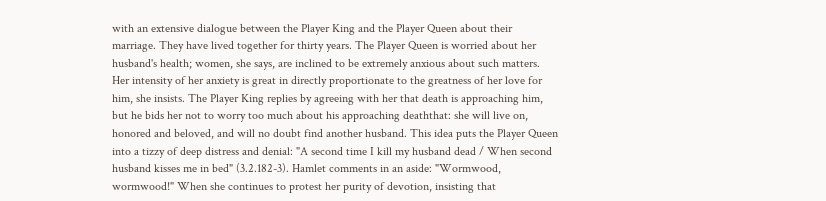with an extensive dialogue between the Player King and the Player Queen about their marriage. They have lived together for thirty years. The Player Queen is worried about her husband's health; women, she says, are inclined to be extremely anxious about such matters. Her intensity of her anxiety is great in directly proportionate to the greatness of her love for him, she insists. The Player King replies by agreeing with her that death is approaching him, but he bids her not to worry too much about his approaching deaththat: she will live on, honored and beloved, and will no doubt find another husband. This idea puts the Player Queen into a tizzy of deep distress and denial: "A second time I kill my husband dead / When second husband kisses me in bed" (3.2.182-3). Hamlet comments in an aside: "Wormwood, wormwood!" When she continues to protest her purity of devotion, insisting that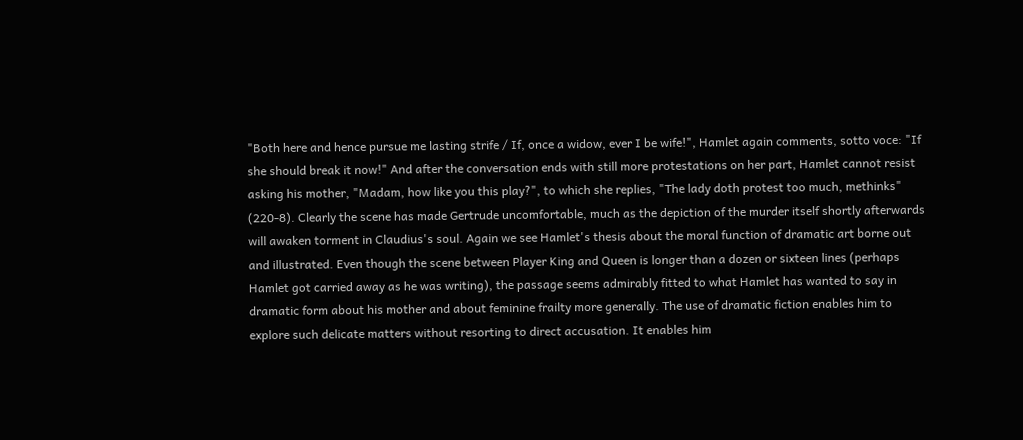"Both here and hence pursue me lasting strife / If, once a widow, ever I be wife!", Hamlet again comments, sotto voce: "If she should break it now!" And after the conversation ends with still more protestations on her part, Hamlet cannot resist asking his mother, "Madam, how like you this play?", to which she replies, "The lady doth protest too much, methinks" (220-8). Clearly the scene has made Gertrude uncomfortable, much as the depiction of the murder itself shortly afterwards will awaken torment in Claudius's soul. Again we see Hamlet's thesis about the moral function of dramatic art borne out and illustrated. Even though the scene between Player King and Queen is longer than a dozen or sixteen lines (perhaps Hamlet got carried away as he was writing), the passage seems admirably fitted to what Hamlet has wanted to say in dramatic form about his mother and about feminine frailty more generally. The use of dramatic fiction enables him to explore such delicate matters without resorting to direct accusation. It enables him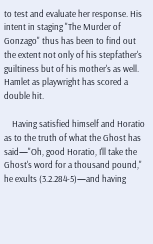to test and evaluate her response. His intent in staging "The Murder of Gonzago" thus has been to find out the extent not only of his stepfather's guiltiness but of his mother's as well. Hamlet as playwright has scored a double hit.

    Having satisfied himself and Horatio as to the truth of what the Ghost has said—"Oh, good Horatio, I'll take the Ghost's word for a thousand pound," he exults (3.2.284-5)—and having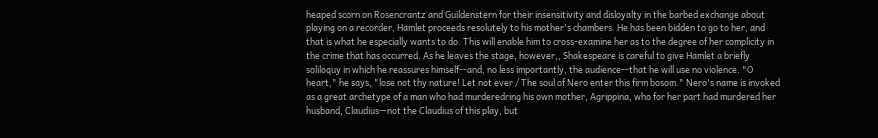heaped scorn on Rosencrantz and Guildenstern for their insensitivity and disloyalty in the barbed exchange about playing on a recorder, Hamlet proceeds resolutely to his mother's chambers. He has been bidden to go to her, and that is what he especially wants to do. This will enable him to cross-examine her as to the degree of her complicity in the crime that has occurred. As he leaves the stage, however,, Shakespeare is careful to give Hamlet a briefly soliloquy in which he reassures himself--and, no less importantly, the audience--that he will use no violence. "O heart," he says, "lose not thy nature! Let not ever / The soul of Nero enter this firm bosom." Nero's name is invoked as a great archetype of a man who had murderedring his own mother, Agrippina, who for her part had murdered her husband, Claudius—not the Claudius of this play, but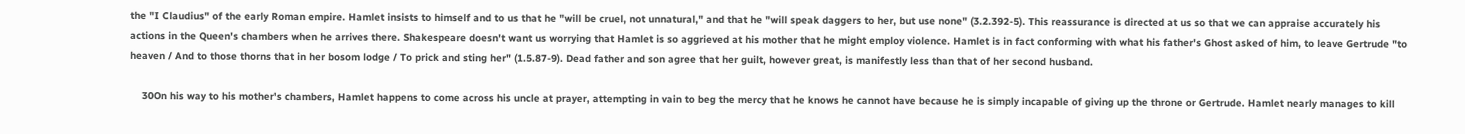the "I Claudius" of the early Roman empire. Hamlet insists to himself and to us that he "will be cruel, not unnatural," and that he "will speak daggers to her, but use none" (3.2.392-5). This reassurance is directed at us so that we can appraise accurately his actions in the Queen's chambers when he arrives there. Shakespeare doesn't want us worrying that Hamlet is so aggrieved at his mother that he might employ violence. Hamlet is in fact conforming with what his father's Ghost asked of him, to leave Gertrude "to heaven / And to those thorns that in her bosom lodge / To prick and sting her" (1.5.87-9). Dead father and son agree that her guilt, however great, is manifestly less than that of her second husband.

    30On his way to his mother's chambers, Hamlet happens to come across his uncle at prayer, attempting in vain to beg the mercy that he knows he cannot have because he is simply incapable of giving up the throne or Gertrude. Hamlet nearly manages to kill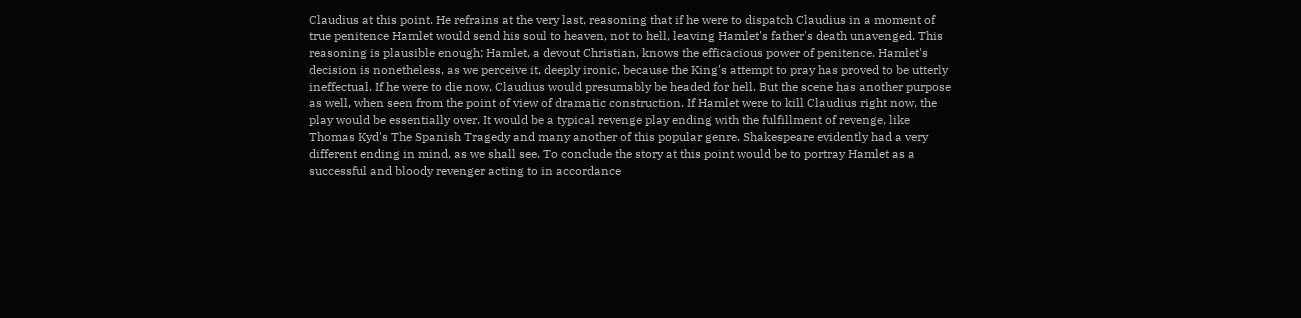Claudius at this point. He refrains at the very last, reasoning that if he were to dispatch Claudius in a moment of true penitence Hamlet would send his soul to heaven, not to hell, leaving Hamlet's father's death unavenged. This reasoning is plausible enough; Hamlet, a devout Christian, knows the efficacious power of penitence. Hamlet's decision is nonetheless, as we perceive it, deeply ironic, because the King's attempt to pray has proved to be utterly ineffectual. If he were to die now, Claudius would presumably be headed for hell. But the scene has another purpose as well, when seen from the point of view of dramatic construction. If Hamlet were to kill Claudius right now, the play would be essentially over. It would be a typical revenge play ending with the fulfillment of revenge, like Thomas Kyd's The Spanish Tragedy and many another of this popular genre. Shakespeare evidently had a very different ending in mind, as we shall see. To conclude the story at this point would be to portray Hamlet as a successful and bloody revenger acting to in accordance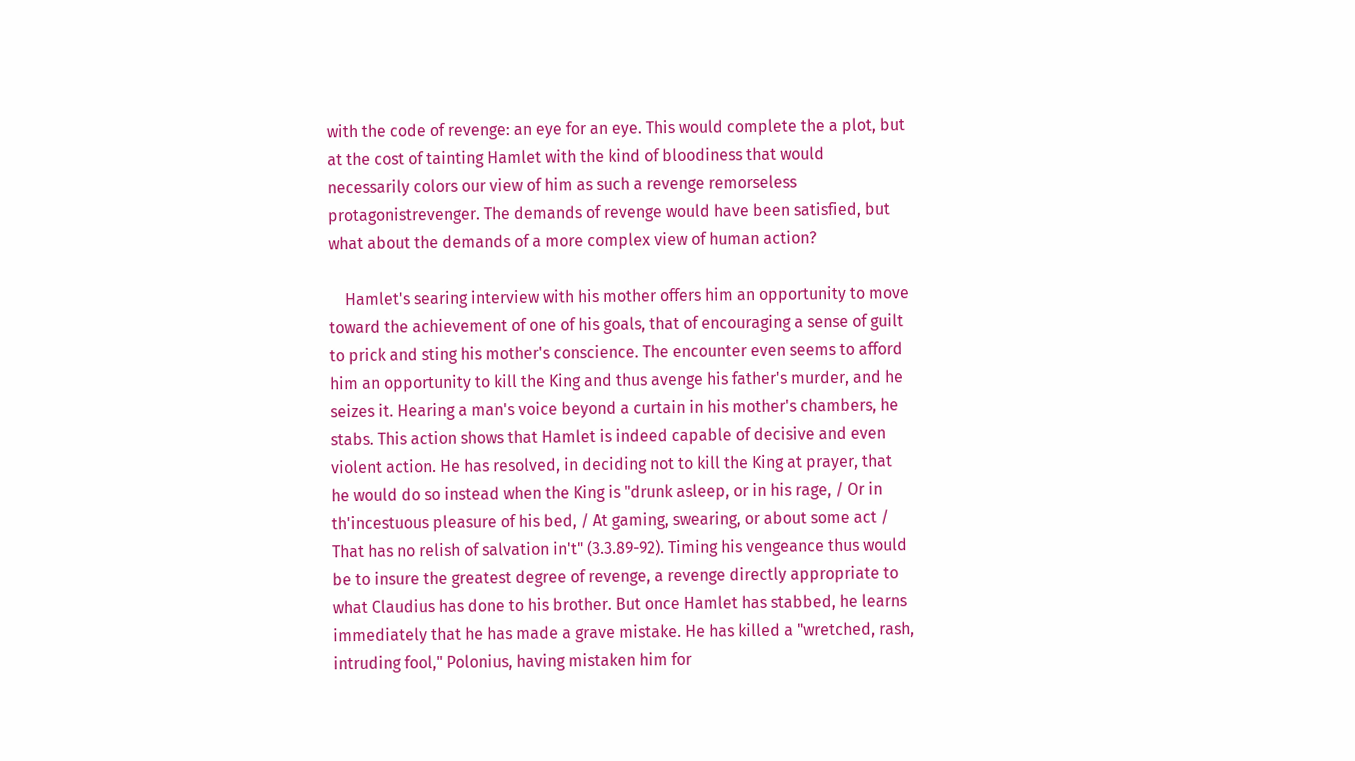with the code of revenge: an eye for an eye. This would complete the a plot, but at the cost of tainting Hamlet with the kind of bloodiness that would necessarily colors our view of him as such a revenge remorseless protagonistrevenger. The demands of revenge would have been satisfied, but what about the demands of a more complex view of human action?

    Hamlet's searing interview with his mother offers him an opportunity to move toward the achievement of one of his goals, that of encouraging a sense of guilt to prick and sting his mother's conscience. The encounter even seems to afford him an opportunity to kill the King and thus avenge his father's murder, and he seizes it. Hearing a man's voice beyond a curtain in his mother's chambers, he stabs. This action shows that Hamlet is indeed capable of decisive and even violent action. He has resolved, in deciding not to kill the King at prayer, that he would do so instead when the King is "drunk asleep, or in his rage, / Or in th'incestuous pleasure of his bed, / At gaming, swearing, or about some act / That has no relish of salvation in't" (3.3.89-92). Timing his vengeance thus would be to insure the greatest degree of revenge, a revenge directly appropriate to what Claudius has done to his brother. But once Hamlet has stabbed, he learns immediately that he has made a grave mistake. He has killed a "wretched, rash, intruding fool," Polonius, having mistaken him for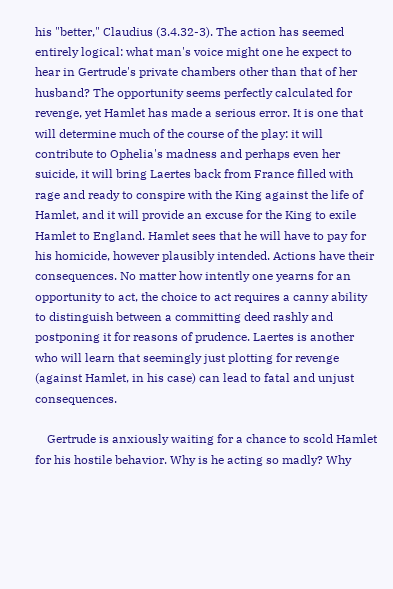his "better," Claudius (3.4.32-3). The action has seemed entirely logical: what man's voice might one he expect to hear in Gertrude's private chambers other than that of her husband? The opportunity seems perfectly calculated for revenge, yet Hamlet has made a serious error. It is one that will determine much of the course of the play: it will contribute to Ophelia's madness and perhaps even her suicide, it will bring Laertes back from France filled with rage and ready to conspire with the King against the life of Hamlet, and it will provide an excuse for the King to exile Hamlet to England. Hamlet sees that he will have to pay for his homicide, however plausibly intended. Actions have their consequences. No matter how intently one yearns for an opportunity to act, the choice to act requires a canny ability to distinguish between a committing deed rashly and postponing it for reasons of prudence. Laertes is another who will learn that seemingly just plotting for revenge (against Hamlet, in his case) can lead to fatal and unjust consequences.

    Gertrude is anxiously waiting for a chance to scold Hamlet for his hostile behavior. Why is he acting so madly? Why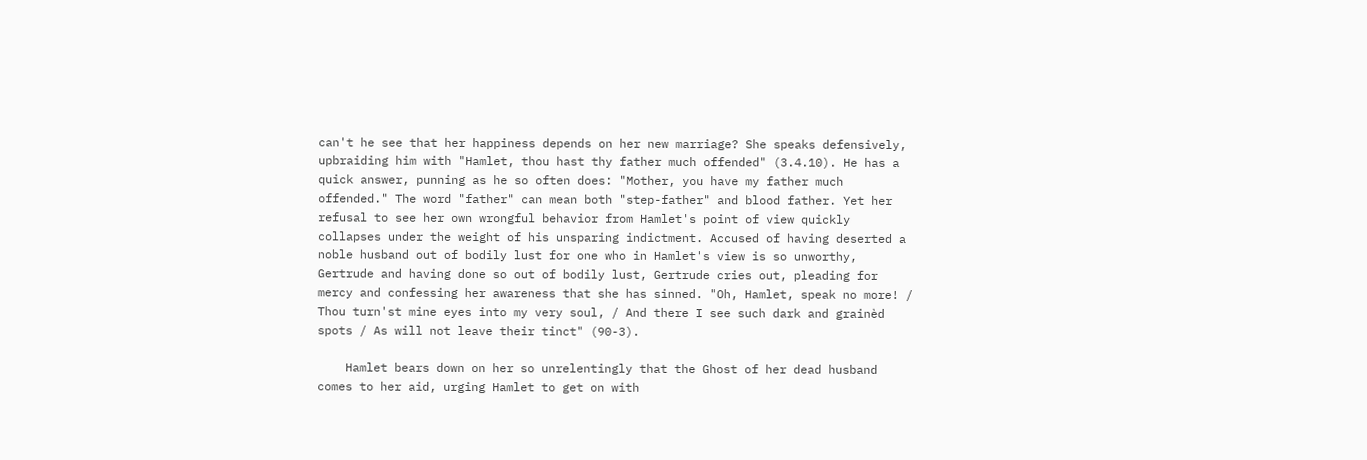can't he see that her happiness depends on her new marriage? She speaks defensively, upbraiding him with "Hamlet, thou hast thy father much offended" (3.4.10). He has a quick answer, punning as he so often does: "Mother, you have my father much offended." The word "father" can mean both "step-father" and blood father. Yet her refusal to see her own wrongful behavior from Hamlet's point of view quickly collapses under the weight of his unsparing indictment. Accused of having deserted a noble husband out of bodily lust for one who in Hamlet's view is so unworthy, Gertrude and having done so out of bodily lust, Gertrude cries out, pleading for mercy and confessing her awareness that she has sinned. "Oh, Hamlet, speak no more! / Thou turn'st mine eyes into my very soul, / And there I see such dark and grainèd spots / As will not leave their tinct" (90-3).

    Hamlet bears down on her so unrelentingly that the Ghost of her dead husband comes to her aid, urging Hamlet to get on with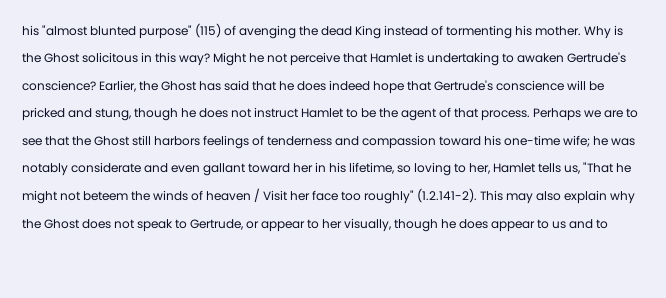his "almost blunted purpose" (115) of avenging the dead King instead of tormenting his mother. Why is the Ghost solicitous in this way? Might he not perceive that Hamlet is undertaking to awaken Gertrude's conscience? Earlier, the Ghost has said that he does indeed hope that Gertrude's conscience will be pricked and stung, though he does not instruct Hamlet to be the agent of that process. Perhaps we are to see that the Ghost still harbors feelings of tenderness and compassion toward his one-time wife; he was notably considerate and even gallant toward her in his lifetime, so loving to her, Hamlet tells us, "That he might not beteem the winds of heaven / Visit her face too roughly" (1.2.141-2). This may also explain why the Ghost does not speak to Gertrude, or appear to her visually, though he does appear to us and to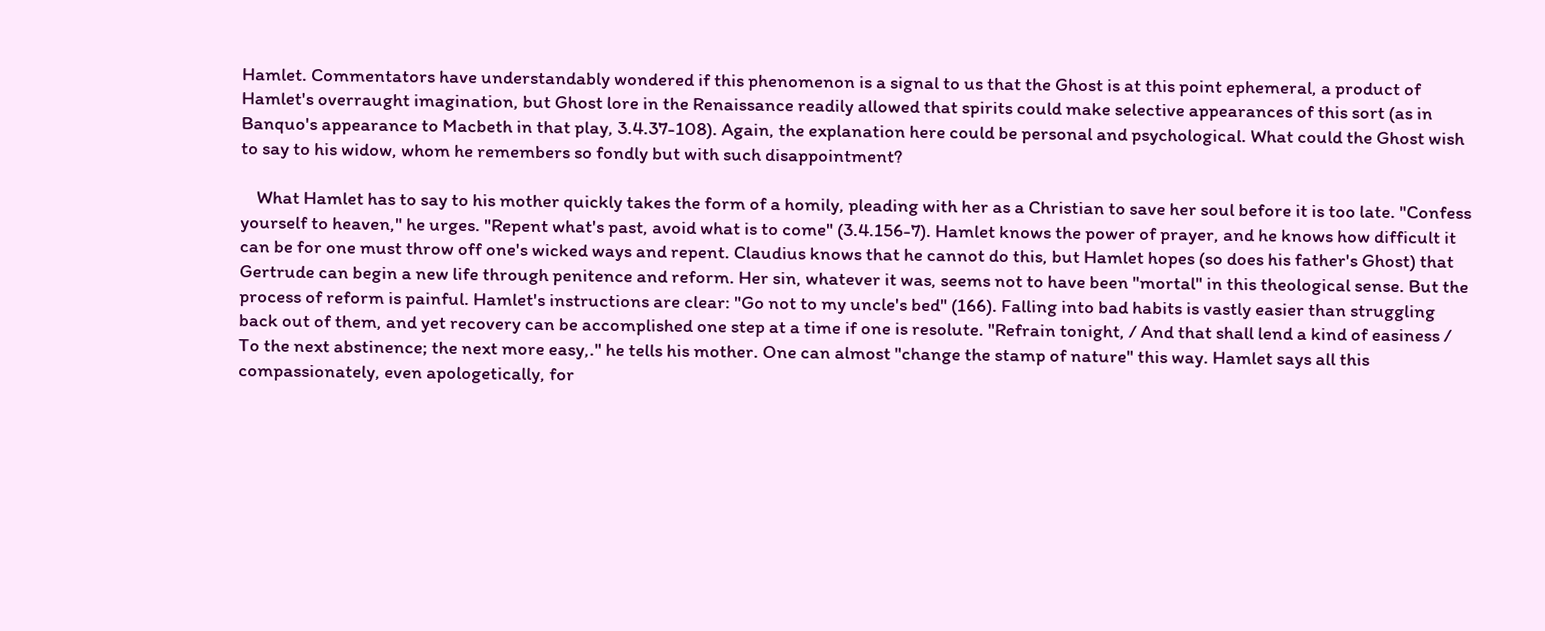Hamlet. Commentators have understandably wondered if this phenomenon is a signal to us that the Ghost is at this point ephemeral, a product of Hamlet's overraught imagination, but Ghost lore in the Renaissance readily allowed that spirits could make selective appearances of this sort (as in Banquo's appearance to Macbeth in that play, 3.4.37-108). Again, the explanation here could be personal and psychological. What could the Ghost wish to say to his widow, whom he remembers so fondly but with such disappointment?

    What Hamlet has to say to his mother quickly takes the form of a homily, pleading with her as a Christian to save her soul before it is too late. "Confess yourself to heaven," he urges. "Repent what's past, avoid what is to come" (3.4.156-7). Hamlet knows the power of prayer, and he knows how difficult it can be for one must throw off one's wicked ways and repent. Claudius knows that he cannot do this, but Hamlet hopes (so does his father's Ghost) that Gertrude can begin a new life through penitence and reform. Her sin, whatever it was, seems not to have been "mortal" in this theological sense. But the process of reform is painful. Hamlet's instructions are clear: "Go not to my uncle's bed" (166). Falling into bad habits is vastly easier than struggling back out of them, and yet recovery can be accomplished one step at a time if one is resolute. "Refrain tonight, / And that shall lend a kind of easiness / To the next abstinence; the next more easy,." he tells his mother. One can almost "change the stamp of nature" this way. Hamlet says all this compassionately, even apologetically, for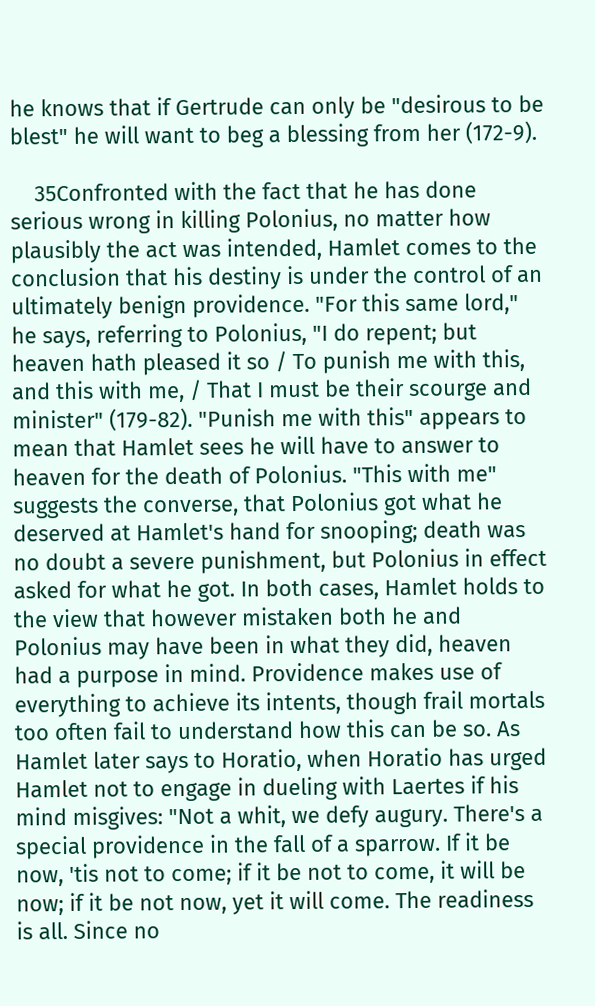he knows that if Gertrude can only be "desirous to be blest" he will want to beg a blessing from her (172-9).

    35Confronted with the fact that he has done serious wrong in killing Polonius, no matter how plausibly the act was intended, Hamlet comes to the conclusion that his destiny is under the control of an ultimately benign providence. "For this same lord," he says, referring to Polonius, "I do repent; but heaven hath pleased it so / To punish me with this, and this with me, / That I must be their scourge and minister" (179-82). "Punish me with this" appears to mean that Hamlet sees he will have to answer to heaven for the death of Polonius. "This with me" suggests the converse, that Polonius got what he deserved at Hamlet's hand for snooping; death was no doubt a severe punishment, but Polonius in effect asked for what he got. In both cases, Hamlet holds to the view that however mistaken both he and Polonius may have been in what they did, heaven had a purpose in mind. Providence makes use of everything to achieve its intents, though frail mortals too often fail to understand how this can be so. As Hamlet later says to Horatio, when Horatio has urged Hamlet not to engage in dueling with Laertes if his mind misgives: "Not a whit, we defy augury. There's a special providence in the fall of a sparrow. If it be now, 'tis not to come; if it be not to come, it will be now; if it be not now, yet it will come. The readiness is all. Since no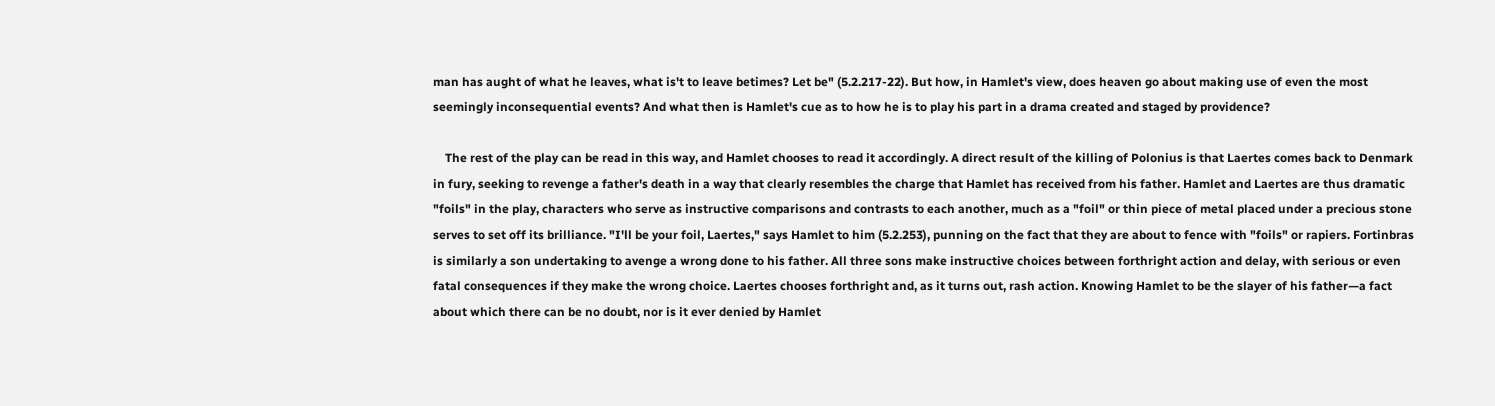man has aught of what he leaves, what is't to leave betimes? Let be" (5.2.217-22). But how, in Hamlet's view, does heaven go about making use of even the most seemingly inconsequential events? And what then is Hamlet's cue as to how he is to play his part in a drama created and staged by providence?

    The rest of the play can be read in this way, and Hamlet chooses to read it accordingly. A direct result of the killing of Polonius is that Laertes comes back to Denmark in fury, seeking to revenge a father's death in a way that clearly resembles the charge that Hamlet has received from his father. Hamlet and Laertes are thus dramatic "foils" in the play, characters who serve as instructive comparisons and contrasts to each another, much as a "foil" or thin piece of metal placed under a precious stone serves to set off its brilliance. "I'll be your foil, Laertes," says Hamlet to him (5.2.253), punning on the fact that they are about to fence with "foils" or rapiers. Fortinbras is similarly a son undertaking to avenge a wrong done to his father. All three sons make instructive choices between forthright action and delay, with serious or even fatal consequences if they make the wrong choice. Laertes chooses forthright and, as it turns out, rash action. Knowing Hamlet to be the slayer of his father—a fact about which there can be no doubt, nor is it ever denied by Hamlet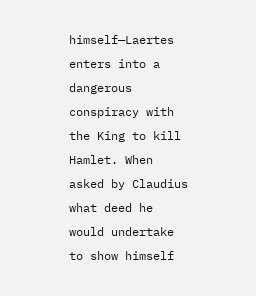himself—Laertes enters into a dangerous conspiracy with the King to kill Hamlet. When asked by Claudius what deed he would undertake to show himself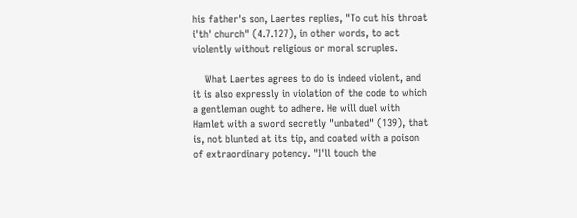his father's son, Laertes replies, "To cut his throat i'th' church" (4.7.127), in other words, to act violently without religious or moral scruples.

    What Laertes agrees to do is indeed violent, and it is also expressly in violation of the code to which a gentleman ought to adhere. He will duel with Hamlet with a sword secretly "unbated" (139), that is, not blunted at its tip, and coated with a poison of extraordinary potency. "I'll touch the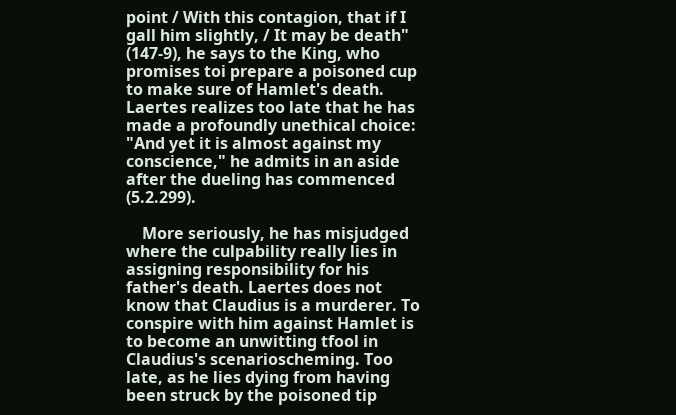point / With this contagion, that if I gall him slightly, / It may be death" (147-9), he says to the King, who promises toi prepare a poisoned cup to make sure of Hamlet's death. Laertes realizes too late that he has made a profoundly unethical choice: "And yet it is almost against my conscience," he admits in an aside after the dueling has commenced (5.2.299).

    More seriously, he has misjudged where the culpability really lies in assigning responsibility for his father's death. Laertes does not know that Claudius is a murderer. To conspire with him against Hamlet is to become an unwitting tfool in Claudius's scenarioscheming. Too late, as he lies dying from having been struck by the poisoned tip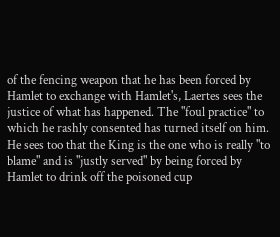of the fencing weapon that he has been forced by Hamlet to exchange with Hamlet's, Laertes sees the justice of what has happened. The "foul practice" to which he rashly consented has turned itself on him. He sees too that the King is the one who is really "to blame" and is "justly served" by being forced by Hamlet to drink off the poisoned cup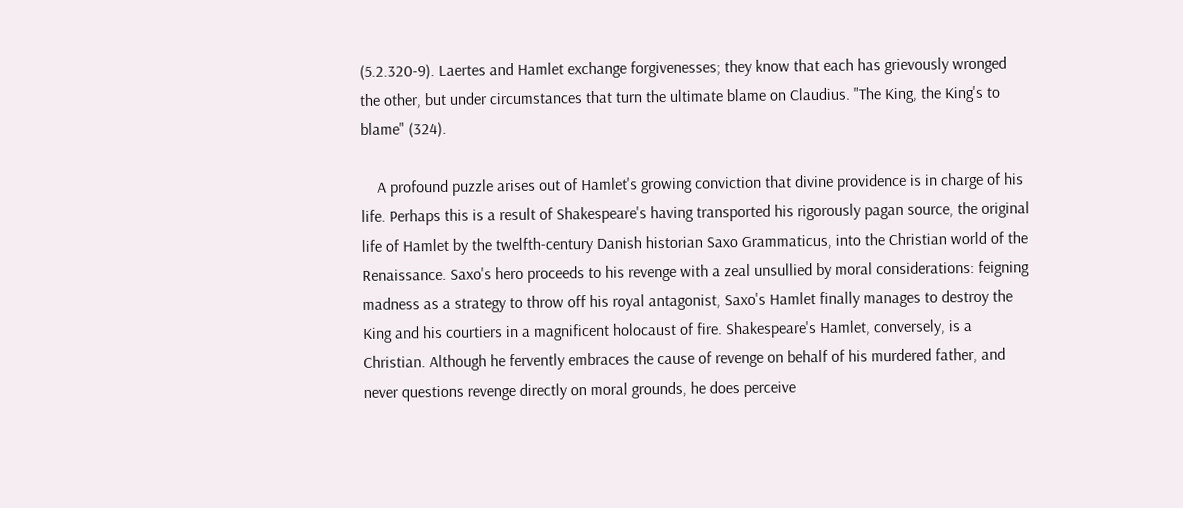(5.2.320-9). Laertes and Hamlet exchange forgivenesses; they know that each has grievously wronged the other, but under circumstances that turn the ultimate blame on Claudius. "The King, the King's to blame" (324).

    A profound puzzle arises out of Hamlet's growing conviction that divine providence is in charge of his life. Perhaps this is a result of Shakespeare's having transported his rigorously pagan source, the original life of Hamlet by the twelfth-century Danish historian Saxo Grammaticus, into the Christian world of the Renaissance. Saxo's hero proceeds to his revenge with a zeal unsullied by moral considerations: feigning madness as a strategy to throw off his royal antagonist, Saxo's Hamlet finally manages to destroy the King and his courtiers in a magnificent holocaust of fire. Shakespeare's Hamlet, conversely, is a Christian. Although he fervently embraces the cause of revenge on behalf of his murdered father, and never questions revenge directly on moral grounds, he does perceive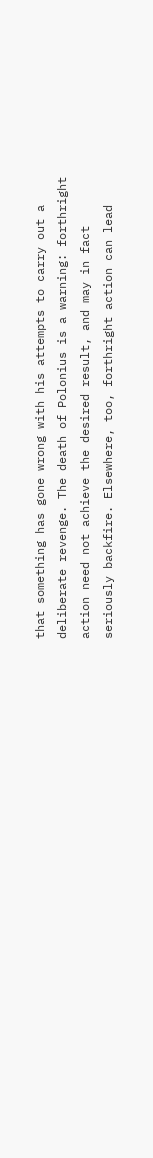that something has gone wrong with his attempts to carry out a deliberate revenge. The death of Polonius is a warning: forthright action need not achieve the desired result, and may in fact seriously backfire. Elsewhere, too, forthright action can lead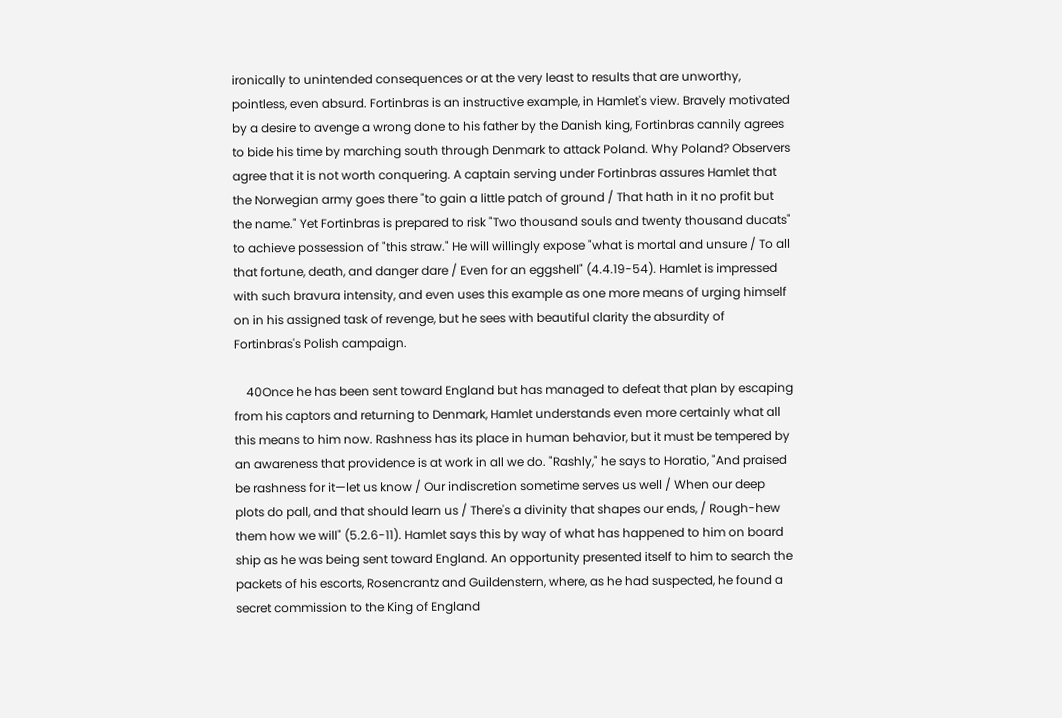ironically to unintended consequences or at the very least to results that are unworthy, pointless, even absurd. Fortinbras is an instructive example, in Hamlet's view. Bravely motivated by a desire to avenge a wrong done to his father by the Danish king, Fortinbras cannily agrees to bide his time by marching south through Denmark to attack Poland. Why Poland? Observers agree that it is not worth conquering. A captain serving under Fortinbras assures Hamlet that the Norwegian army goes there "to gain a little patch of ground / That hath in it no profit but the name." Yet Fortinbras is prepared to risk "Two thousand souls and twenty thousand ducats" to achieve possession of "this straw." He will willingly expose "what is mortal and unsure / To all that fortune, death, and danger dare / Even for an eggshell" (4.4.19-54). Hamlet is impressed with such bravura intensity, and even uses this example as one more means of urging himself on in his assigned task of revenge, but he sees with beautiful clarity the absurdity of Fortinbras's Polish campaign.

    40Once he has been sent toward England but has managed to defeat that plan by escaping from his captors and returning to Denmark, Hamlet understands even more certainly what all this means to him now. Rashness has its place in human behavior, but it must be tempered by an awareness that providence is at work in all we do. "Rashly," he says to Horatio, "And praised be rashness for it—let us know / Our indiscretion sometime serves us well / When our deep plots do pall, and that should learn us / There's a divinity that shapes our ends, / Rough-hew them how we will" (5.2.6-11). Hamlet says this by way of what has happened to him on board ship as he was being sent toward England. An opportunity presented itself to him to search the packets of his escorts, Rosencrantz and Guildenstern, where, as he had suspected, he found a secret commission to the King of England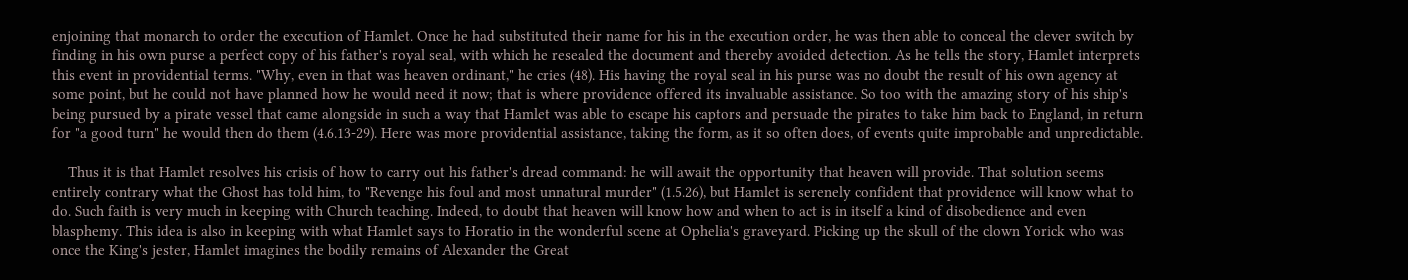enjoining that monarch to order the execution of Hamlet. Once he had substituted their name for his in the execution order, he was then able to conceal the clever switch by finding in his own purse a perfect copy of his father's royal seal, with which he resealed the document and thereby avoided detection. As he tells the story, Hamlet interprets this event in providential terms. "Why, even in that was heaven ordinant," he cries (48). His having the royal seal in his purse was no doubt the result of his own agency at some point, but he could not have planned how he would need it now; that is where providence offered its invaluable assistance. So too with the amazing story of his ship's being pursued by a pirate vessel that came alongside in such a way that Hamlet was able to escape his captors and persuade the pirates to take him back to England, in return for "a good turn" he would then do them (4.6.13-29). Here was more providential assistance, taking the form, as it so often does, of events quite improbable and unpredictable.

    Thus it is that Hamlet resolves his crisis of how to carry out his father's dread command: he will await the opportunity that heaven will provide. That solution seems entirely contrary what the Ghost has told him, to "Revenge his foul and most unnatural murder" (1.5.26), but Hamlet is serenely confident that providence will know what to do. Such faith is very much in keeping with Church teaching. Indeed, to doubt that heaven will know how and when to act is in itself a kind of disobedience and even blasphemy. This idea is also in keeping with what Hamlet says to Horatio in the wonderful scene at Ophelia's graveyard. Picking up the skull of the clown Yorick who was once the King's jester, Hamlet imagines the bodily remains of Alexander the Great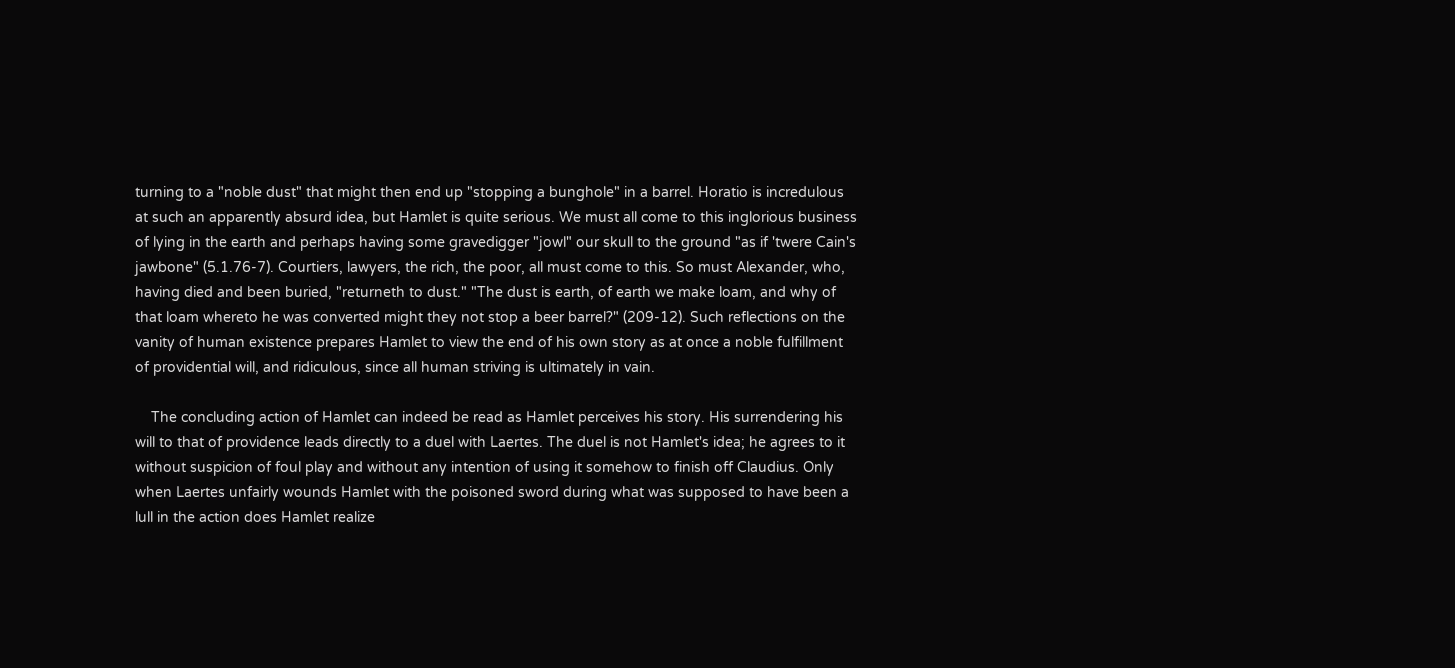turning to a "noble dust" that might then end up "stopping a bunghole" in a barrel. Horatio is incredulous at such an apparently absurd idea, but Hamlet is quite serious. We must all come to this inglorious business of lying in the earth and perhaps having some gravedigger "jowl" our skull to the ground "as if 'twere Cain's jawbone" (5.1.76-7). Courtiers, lawyers, the rich, the poor, all must come to this. So must Alexander, who, having died and been buried, "returneth to dust." "The dust is earth, of earth we make loam, and why of that loam whereto he was converted might they not stop a beer barrel?" (209-12). Such reflections on the vanity of human existence prepares Hamlet to view the end of his own story as at once a noble fulfillment of providential will, and ridiculous, since all human striving is ultimately in vain.

    The concluding action of Hamlet can indeed be read as Hamlet perceives his story. His surrendering his will to that of providence leads directly to a duel with Laertes. The duel is not Hamlet's idea; he agrees to it without suspicion of foul play and without any intention of using it somehow to finish off Claudius. Only when Laertes unfairly wounds Hamlet with the poisoned sword during what was supposed to have been a lull in the action does Hamlet realize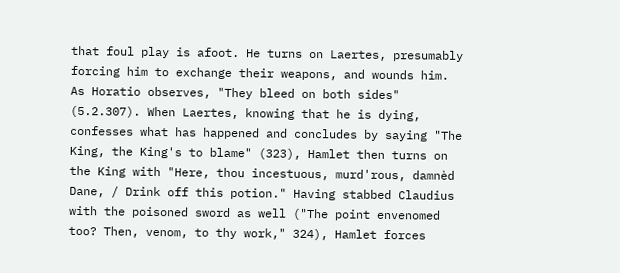that foul play is afoot. He turns on Laertes, presumably forcing him to exchange their weapons, and wounds him. As Horatio observes, "They bleed on both sides" (5.2.307). When Laertes, knowing that he is dying, confesses what has happened and concludes by saying "The King, the King's to blame" (323), Hamlet then turns on the King with "Here, thou incestuous, murd'rous, damnèd Dane, / Drink off this potion." Having stabbed Claudius with the poisoned sword as well ("The point envenomed too? Then, venom, to thy work," 324), Hamlet forces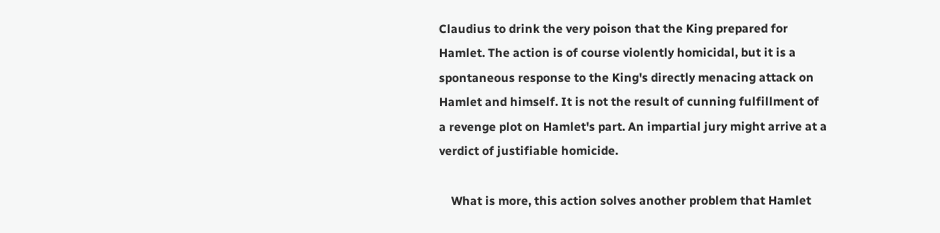Claudius to drink the very poison that the King prepared for Hamlet. The action is of course violently homicidal, but it is a spontaneous response to the King's directly menacing attack on Hamlet and himself. It is not the result of cunning fulfillment of a revenge plot on Hamlet's part. An impartial jury might arrive at a verdict of justifiable homicide.

    What is more, this action solves another problem that Hamlet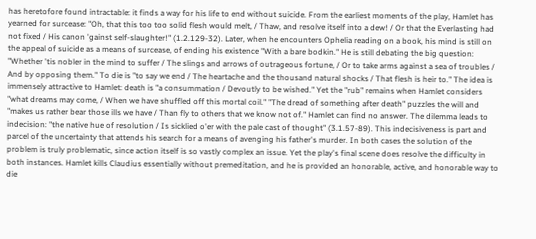has heretofore found intractable: it finds a way for his life to end without suicide. From the earliest moments of the play, Hamlet has yearned for surcease: "Oh, that this too too solid flesh would melt, / Thaw, and resolve itself into a dew! / Or that the Everlasting had not fixed / His canon 'gainst self-slaughter!" (1.2.129-32). Later, when he encounters Ophelia reading on a book, his mind is still on the appeal of suicide as a means of surcease, of ending his existence "With a bare bodkin." He is still debating the big question: "Whether 'tis nobler in the mind to suffer / The slings and arrows of outrageous fortune, / Or to take arms against a sea of troubles / And by opposing them." To die is "to say we end / The heartache and the thousand natural shocks / That flesh is heir to." The idea is immensely attractive to Hamlet: death is "a consummation / Devoutly to be wished." Yet the "rub" remains when Hamlet considers "what dreams may come, / When we have shuffled off this mortal coil." "The dread of something after death" puzzles the will and "makes us rather bear those ills we have / Than fly to others that we know not of." Hamlet can find no answer. The dilemma leads to indecision: "the native hue of resolution / Is sicklied o'er with the pale cast of thought" (3.1.57-89). This indecisiveness is part and parcel of the uncertainty that attends his search for a means of avenging his father's murder. In both cases the solution of the problem is truly problematic, since action itself is so vastly complex an issue. Yet the play's final scene does resolve the difficulty in both instances. Hamlet kills Claudius essentially without premeditation, and he is provided an honorable, active, and honorable way to die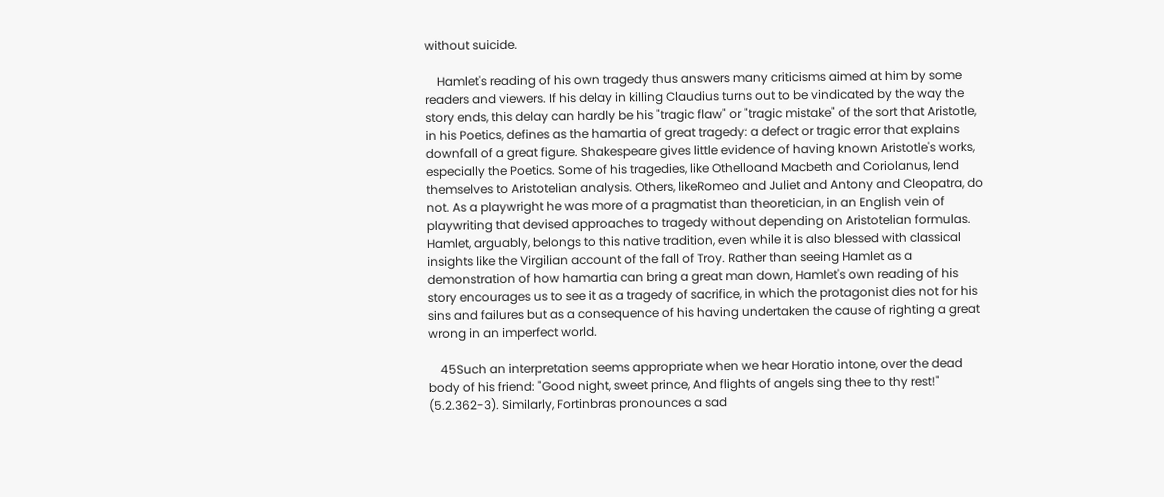without suicide.

    Hamlet's reading of his own tragedy thus answers many criticisms aimed at him by some readers and viewers. If his delay in killing Claudius turns out to be vindicated by the way the story ends, this delay can hardly be his "tragic flaw" or "tragic mistake" of the sort that Aristotle, in his Poetics, defines as the hamartia of great tragedy: a defect or tragic error that explains downfall of a great figure. Shakespeare gives little evidence of having known Aristotle's works, especially the Poetics. Some of his tragedies, like Othelloand Macbeth and Coriolanus, lend themselves to Aristotelian analysis. Others, likeRomeo and Juliet and Antony and Cleopatra, do not. As a playwright he was more of a pragmatist than theoretician, in an English vein of playwriting that devised approaches to tragedy without depending on Aristotelian formulas. Hamlet, arguably, belongs to this native tradition, even while it is also blessed with classical insights like the Virgilian account of the fall of Troy. Rather than seeing Hamlet as a demonstration of how hamartia can bring a great man down, Hamlet's own reading of his story encourages us to see it as a tragedy of sacrifice, in which the protagonist dies not for his sins and failures but as a consequence of his having undertaken the cause of righting a great wrong in an imperfect world.

    45Such an interpretation seems appropriate when we hear Horatio intone, over the dead body of his friend: "Good night, sweet prince, And flights of angels sing thee to thy rest!" (5.2.362-3). Similarly, Fortinbras pronounces a sad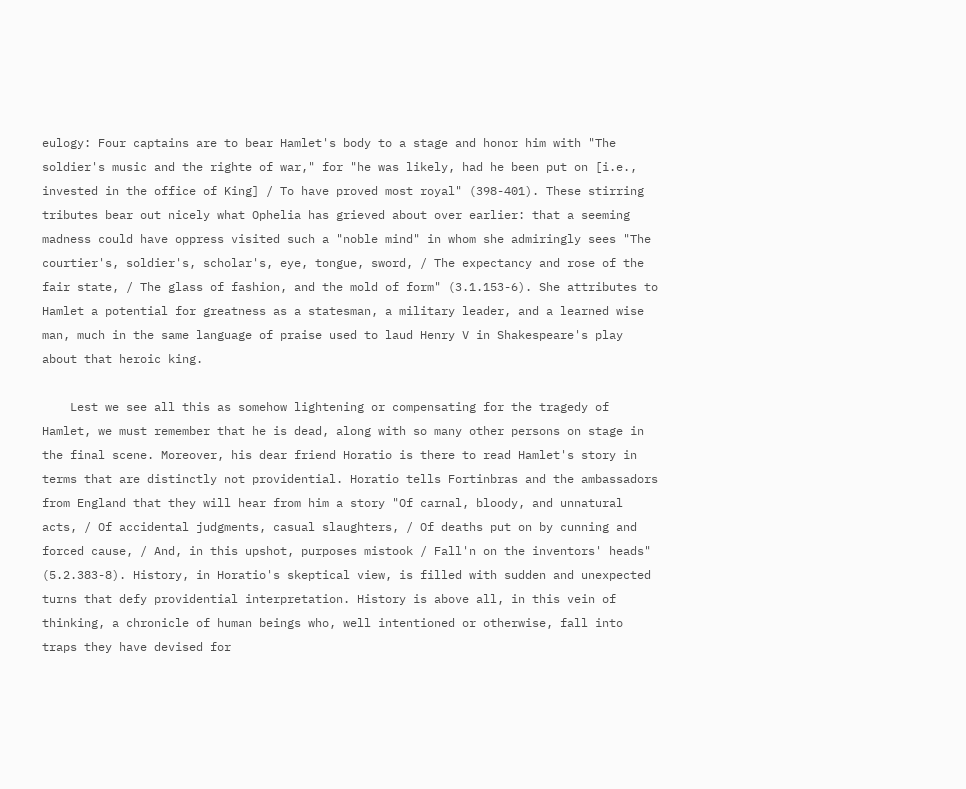eulogy: Four captains are to bear Hamlet's body to a stage and honor him with "The soldier's music and the righte of war," for "he was likely, had he been put on [i.e., invested in the office of King] / To have proved most royal" (398-401). These stirring tributes bear out nicely what Ophelia has grieved about over earlier: that a seeming madness could have oppress visited such a "noble mind" in whom she admiringly sees "The courtier's, soldier's, scholar's, eye, tongue, sword, / The expectancy and rose of the fair state, / The glass of fashion, and the mold of form" (3.1.153-6). She attributes to Hamlet a potential for greatness as a statesman, a military leader, and a learned wise man, much in the same language of praise used to laud Henry V in Shakespeare's play about that heroic king.

    Lest we see all this as somehow lightening or compensating for the tragedy of Hamlet, we must remember that he is dead, along with so many other persons on stage in the final scene. Moreover, his dear friend Horatio is there to read Hamlet's story in terms that are distinctly not providential. Horatio tells Fortinbras and the ambassadors from England that they will hear from him a story "Of carnal, bloody, and unnatural acts, / Of accidental judgments, casual slaughters, / Of deaths put on by cunning and forced cause, / And, in this upshot, purposes mistook / Fall'n on the inventors' heads" (5.2.383-8). History, in Horatio's skeptical view, is filled with sudden and unexpected turns that defy providential interpretation. History is above all, in this vein of thinking, a chronicle of human beings who, well intentioned or otherwise, fall into traps they have devised for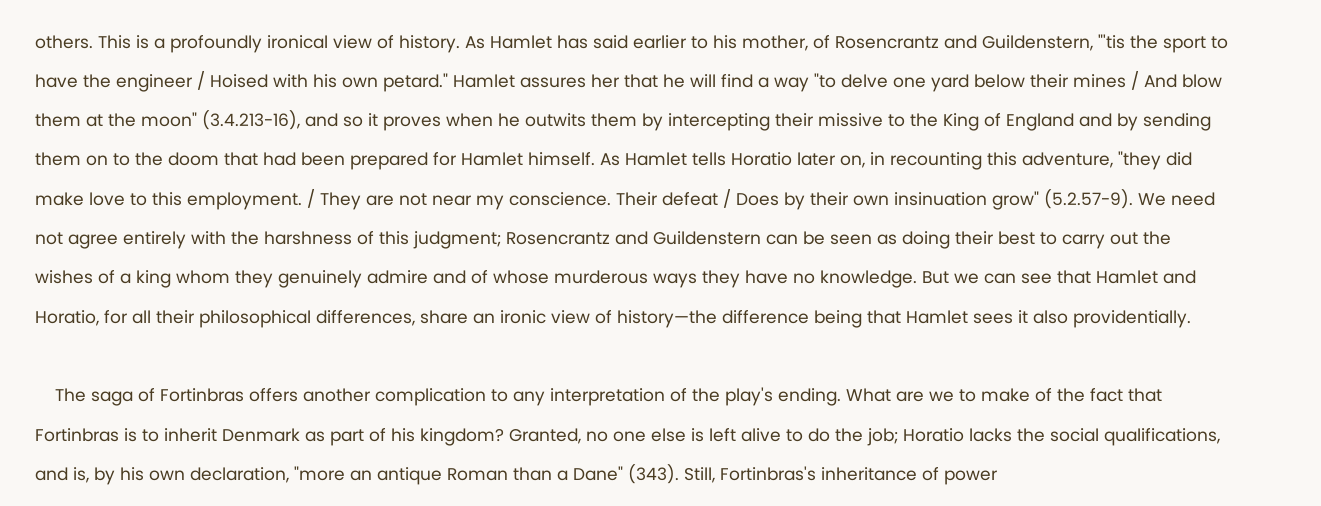others. This is a profoundly ironical view of history. As Hamlet has said earlier to his mother, of Rosencrantz and Guildenstern, "'tis the sport to have the engineer / Hoised with his own petard." Hamlet assures her that he will find a way "to delve one yard below their mines / And blow them at the moon" (3.4.213-16), and so it proves when he outwits them by intercepting their missive to the King of England and by sending them on to the doom that had been prepared for Hamlet himself. As Hamlet tells Horatio later on, in recounting this adventure, "they did make love to this employment. / They are not near my conscience. Their defeat / Does by their own insinuation grow" (5.2.57-9). We need not agree entirely with the harshness of this judgment; Rosencrantz and Guildenstern can be seen as doing their best to carry out the wishes of a king whom they genuinely admire and of whose murderous ways they have no knowledge. But we can see that Hamlet and Horatio, for all their philosophical differences, share an ironic view of history—the difference being that Hamlet sees it also providentially.

    The saga of Fortinbras offers another complication to any interpretation of the play's ending. What are we to make of the fact that Fortinbras is to inherit Denmark as part of his kingdom? Granted, no one else is left alive to do the job; Horatio lacks the social qualifications, and is, by his own declaration, "more an antique Roman than a Dane" (343). Still, Fortinbras's inheritance of power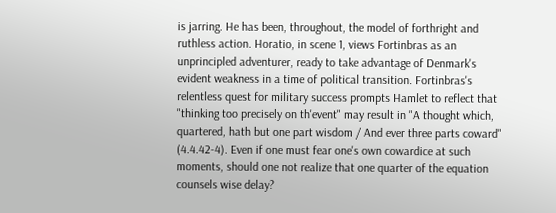is jarring. He has been, throughout, the model of forthright and ruthless action. Horatio, in scene 1, views Fortinbras as an unprincipled adventurer, ready to take advantage of Denmark's evident weakness in a time of political transition. Fortinbras's relentless quest for military success prompts Hamlet to reflect that "thinking too precisely on th'event" may result in "A thought which, quartered, hath but one part wisdom / And ever three parts coward" (4.4.42-4). Even if one must fear one's own cowardice at such moments, should one not realize that one quarter of the equation counsels wise delay?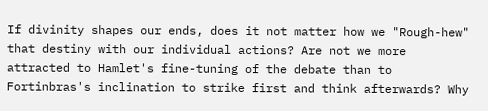If divinity shapes our ends, does it not matter how we "Rough-hew" that destiny with our individual actions? Are not we more attracted to Hamlet's fine-tuning of the debate than to Fortinbras's inclination to strike first and think afterwards? Why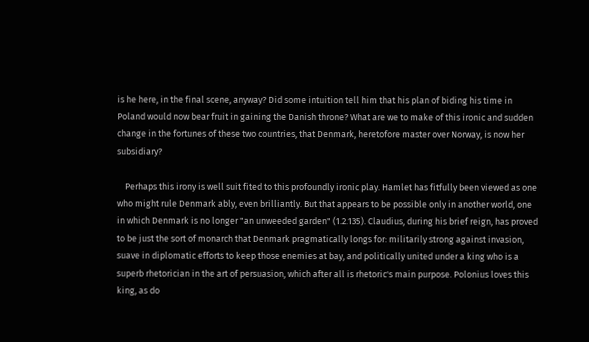is he here, in the final scene, anyway? Did some intuition tell him that his plan of biding his time in Poland would now bear fruit in gaining the Danish throne? What are we to make of this ironic and sudden change in the fortunes of these two countries, that Denmark, heretofore master over Norway, is now her subsidiary?

    Perhaps this irony is well suit fited to this profoundly ironic play. Hamlet has fitfully been viewed as one who might rule Denmark ably, even brilliantly. But that appears to be possible only in another world, one in which Denmark is no longer "an unweeded garden" (1.2.135). Claudius, during his brief reign, has proved to be just the sort of monarch that Denmark pragmatically longs for: militarily strong against invasion, suave in diplomatic efforts to keep those enemies at bay, and politically united under a king who is a superb rhetorician in the art of persuasion, which after all is rhetoric's main purpose. Polonius loves this king, as do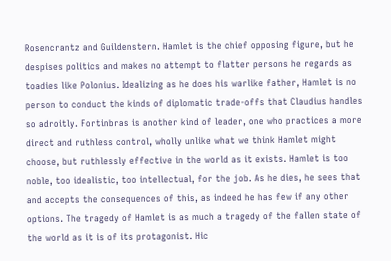Rosencrantz and Guildenstern. Hamlet is the chief opposing figure, but he despises politics and makes no attempt to flatter persons he regards as toadies like Polonius. Idealizing as he does his warlike father, Hamlet is no person to conduct the kinds of diplomatic trade-offs that Claudius handles so adroitly. Fortinbras is another kind of leader, one who practices a more direct and ruthless control, wholly unlike what we think Hamlet might choose, but ruthlessly effective in the world as it exists. Hamlet is too noble, too idealistic, too intellectual, for the job. As he dies, he sees that and accepts the consequences of this, as indeed he has few if any other options. The tragedy of Hamlet is as much a tragedy of the fallen state of the world as it is of its protagonist. Hic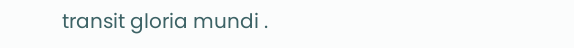transit gloria mundi .